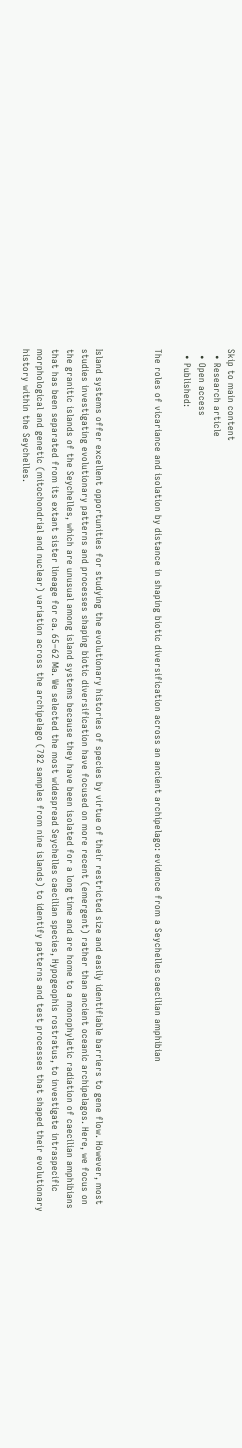Skip to main content
  • Research article
  • Open access
  • Published:

The roles of vicariance and isolation by distance in shaping biotic diversification across an ancient archipelago: evidence from a Seychelles caecilian amphibian



Island systems offer excellent opportunities for studying the evolutionary histories of species by virtue of their restricted size and easily identifiable barriers to gene flow. However, most studies investigating evolutionary patterns and processes shaping biotic diversification have focused on more recent (emergent) rather than ancient oceanic archipelagos. Here, we focus on the granitic islands of the Seychelles, which are unusual among island systems because they have been isolated for a long time and are home to a monophyletic radiation of caecilian amphibians that has been separated from its extant sister lineage for ca. 65–62 Ma. We selected the most widespread Seychelles caecilian species, Hypogeophis rostratus, to investigate intraspecific morphological and genetic (mitochondrial and nuclear) variation across the archipelago (782 samples from nine islands) to identify patterns and test processes that shaped their evolutionary history within the Seychelles.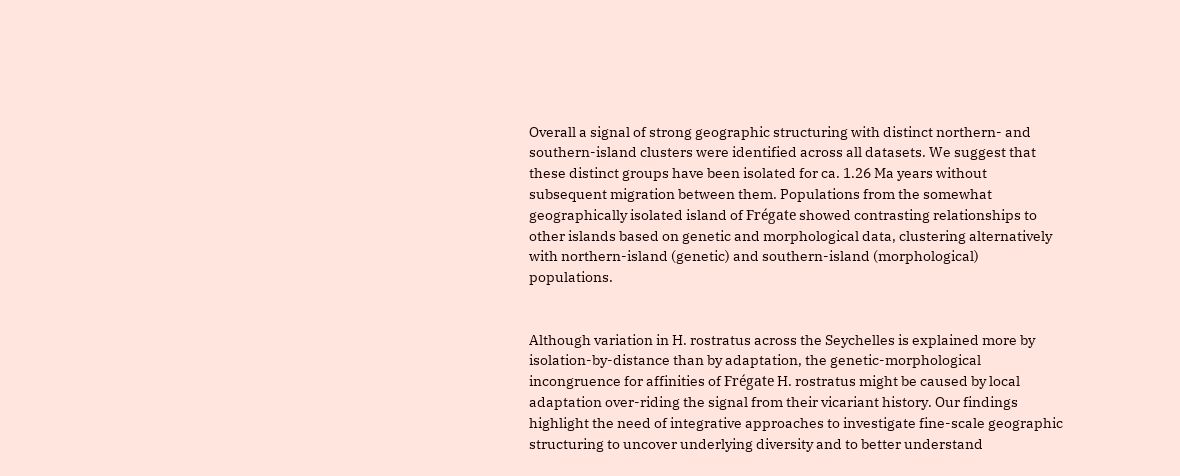Overall a signal of strong geographic structuring with distinct northern- and southern-island clusters were identified across all datasets. We suggest that these distinct groups have been isolated for ca. 1.26 Ma years without subsequent migration between them. Populations from the somewhat geographically isolated island of Frégate showed contrasting relationships to other islands based on genetic and morphological data, clustering alternatively with northern-island (genetic) and southern-island (morphological) populations.


Although variation in H. rostratus across the Seychelles is explained more by isolation-by-distance than by adaptation, the genetic-morphological incongruence for affinities of Frégate H. rostratus might be caused by local adaptation over-riding the signal from their vicariant history. Our findings highlight the need of integrative approaches to investigate fine-scale geographic structuring to uncover underlying diversity and to better understand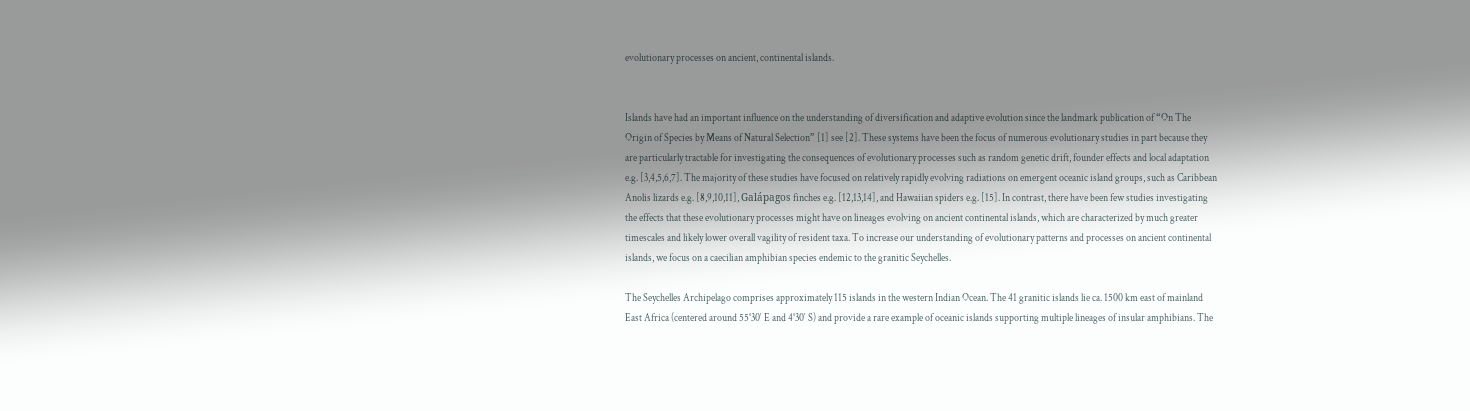evolutionary processes on ancient, continental islands.


Islands have had an important influence on the understanding of diversification and adaptive evolution since the landmark publication of “On The Origin of Species by Means of Natural Selection” [1] see [2]. These systems have been the focus of numerous evolutionary studies in part because they are particularly tractable for investigating the consequences of evolutionary processes such as random genetic drift, founder effects and local adaptation e.g. [3,4,5,6,7]. The majority of these studies have focused on relatively rapidly evolving radiations on emergent oceanic island groups, such as Caribbean Anolis lizards e.g. [8,9,10,11], Galápagos finches e.g. [12,13,14], and Hawaiian spiders e.g. [15]. In contrast, there have been few studies investigating the effects that these evolutionary processes might have on lineages evolving on ancient continental islands, which are characterized by much greater timescales and likely lower overall vagility of resident taxa. To increase our understanding of evolutionary patterns and processes on ancient continental islands, we focus on a caecilian amphibian species endemic to the granitic Seychelles.

The Seychelles Archipelago comprises approximately 115 islands in the western Indian Ocean. The 41 granitic islands lie ca. 1500 km east of mainland East Africa (centered around 55°30′ E and 4°30′ S) and provide a rare example of oceanic islands supporting multiple lineages of insular amphibians. The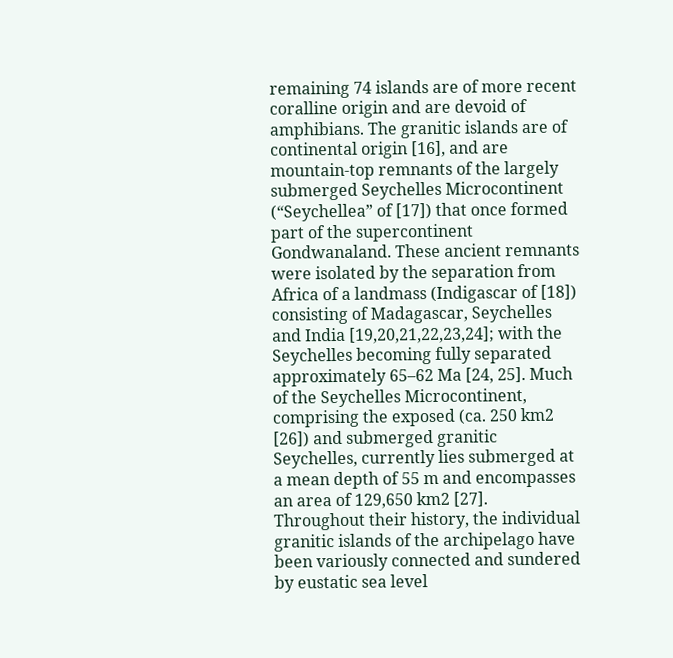remaining 74 islands are of more recent coralline origin and are devoid of amphibians. The granitic islands are of continental origin [16], and are mountain-top remnants of the largely submerged Seychelles Microcontinent (“Seychellea” of [17]) that once formed part of the supercontinent Gondwanaland. These ancient remnants were isolated by the separation from Africa of a landmass (Indigascar of [18]) consisting of Madagascar, Seychelles and India [19,20,21,22,23,24]; with the Seychelles becoming fully separated approximately 65–62 Ma [24, 25]. Much of the Seychelles Microcontinent, comprising the exposed (ca. 250 km2 [26]) and submerged granitic Seychelles, currently lies submerged at a mean depth of 55 m and encompasses an area of 129,650 km2 [27]. Throughout their history, the individual granitic islands of the archipelago have been variously connected and sundered by eustatic sea level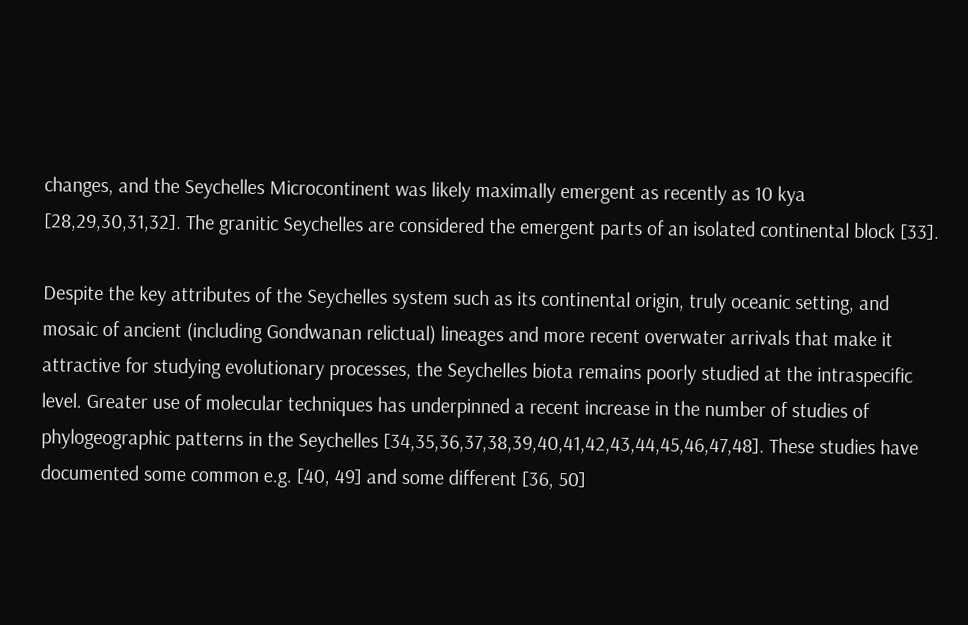changes, and the Seychelles Microcontinent was likely maximally emergent as recently as 10 kya [28,29,30,31,32]. The granitic Seychelles are considered the emergent parts of an isolated continental block [33].

Despite the key attributes of the Seychelles system such as its continental origin, truly oceanic setting, and mosaic of ancient (including Gondwanan relictual) lineages and more recent overwater arrivals that make it attractive for studying evolutionary processes, the Seychelles biota remains poorly studied at the intraspecific level. Greater use of molecular techniques has underpinned a recent increase in the number of studies of phylogeographic patterns in the Seychelles [34,35,36,37,38,39,40,41,42,43,44,45,46,47,48]. These studies have documented some common e.g. [40, 49] and some different [36, 50]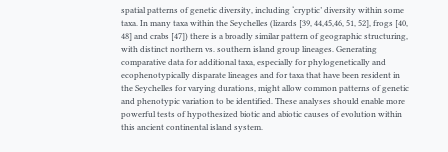spatial patterns of genetic diversity, including ‘cryptic’ diversity within some taxa. In many taxa within the Seychelles (lizards [39, 44,45,46, 51, 52], frogs [40, 48] and crabs [47]) there is a broadly similar pattern of geographic structuring, with distinct northern vs. southern island group lineages. Generating comparative data for additional taxa, especially for phylogenetically and ecophenotypically disparate lineages and for taxa that have been resident in the Seychelles for varying durations, might allow common patterns of genetic and phenotypic variation to be identified. These analyses should enable more powerful tests of hypothesized biotic and abiotic causes of evolution within this ancient continental island system.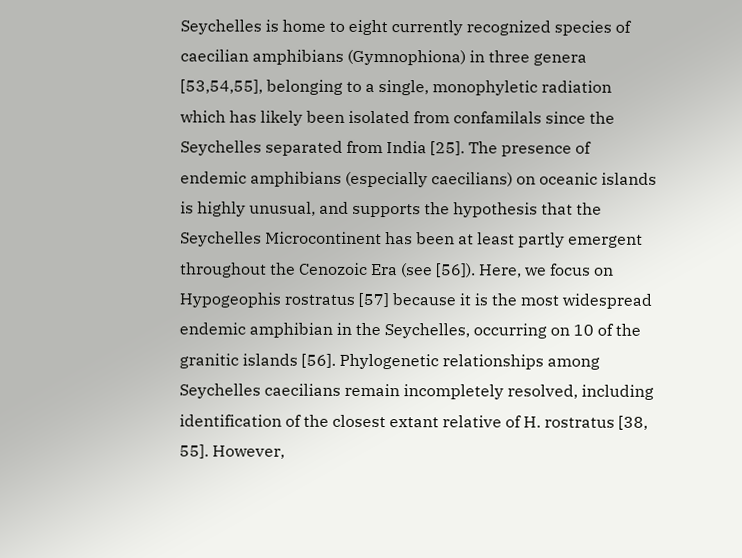Seychelles is home to eight currently recognized species of caecilian amphibians (Gymnophiona) in three genera [53,54,55], belonging to a single, monophyletic radiation which has likely been isolated from confamilals since the Seychelles separated from India [25]. The presence of endemic amphibians (especially caecilians) on oceanic islands is highly unusual, and supports the hypothesis that the Seychelles Microcontinent has been at least partly emergent throughout the Cenozoic Era (see [56]). Here, we focus on Hypogeophis rostratus [57] because it is the most widespread endemic amphibian in the Seychelles, occurring on 10 of the granitic islands [56]. Phylogenetic relationships among Seychelles caecilians remain incompletely resolved, including identification of the closest extant relative of H. rostratus [38, 55]. However,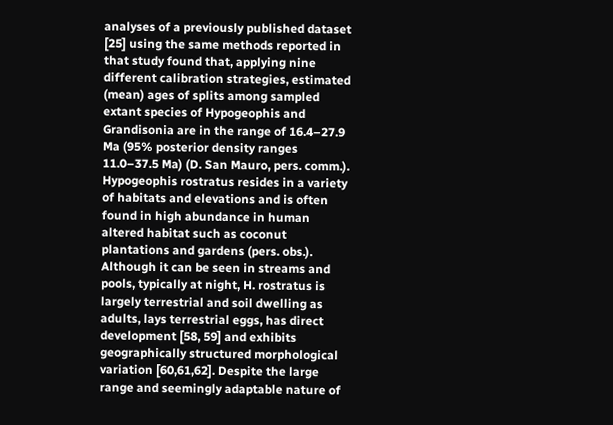analyses of a previously published dataset [25] using the same methods reported in that study found that, applying nine different calibration strategies, estimated (mean) ages of splits among sampled extant species of Hypogeophis and Grandisonia are in the range of 16.4–27.9 Ma (95% posterior density ranges 11.0–37.5 Ma) (D. San Mauro, pers. comm.). Hypogeophis rostratus resides in a variety of habitats and elevations and is often found in high abundance in human altered habitat such as coconut plantations and gardens (pers. obs.). Although it can be seen in streams and pools, typically at night, H. rostratus is largely terrestrial and soil dwelling as adults, lays terrestrial eggs, has direct development [58, 59] and exhibits geographically structured morphological variation [60,61,62]. Despite the large range and seemingly adaptable nature of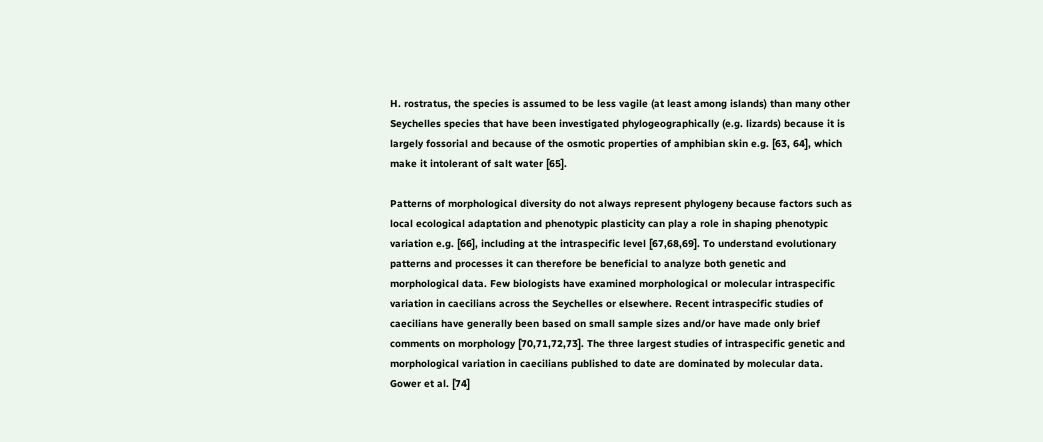H. rostratus, the species is assumed to be less vagile (at least among islands) than many other Seychelles species that have been investigated phylogeographically (e.g. lizards) because it is largely fossorial and because of the osmotic properties of amphibian skin e.g. [63, 64], which make it intolerant of salt water [65].

Patterns of morphological diversity do not always represent phylogeny because factors such as local ecological adaptation and phenotypic plasticity can play a role in shaping phenotypic variation e.g. [66], including at the intraspecific level [67,68,69]. To understand evolutionary patterns and processes it can therefore be beneficial to analyze both genetic and morphological data. Few biologists have examined morphological or molecular intraspecific variation in caecilians across the Seychelles or elsewhere. Recent intraspecific studies of caecilians have generally been based on small sample sizes and/or have made only brief comments on morphology [70,71,72,73]. The three largest studies of intraspecific genetic and morphological variation in caecilians published to date are dominated by molecular data. Gower et al. [74]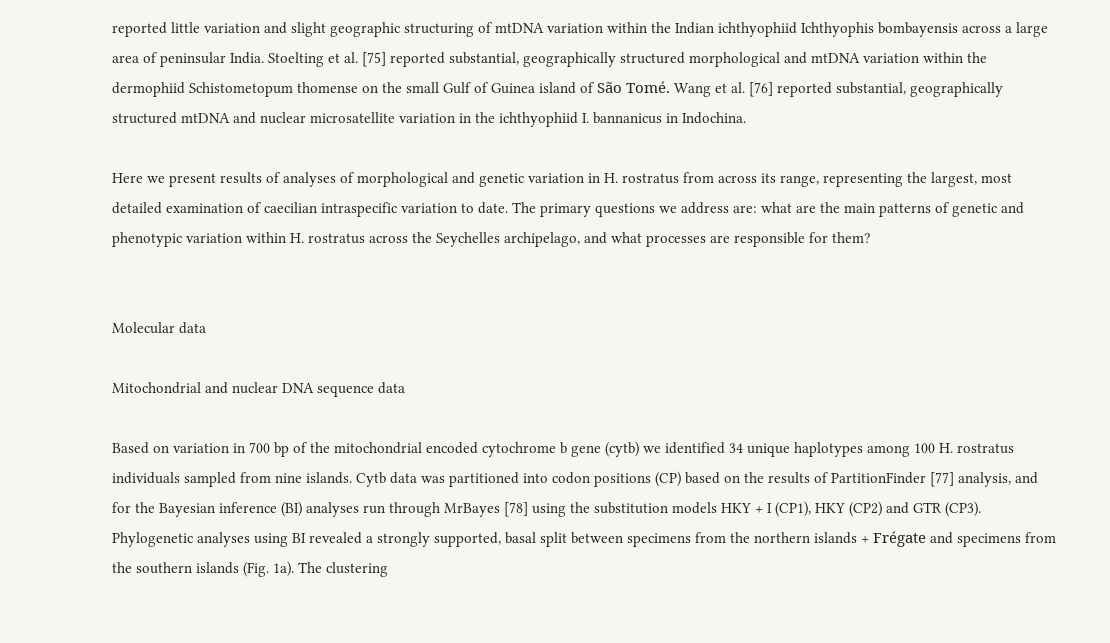reported little variation and slight geographic structuring of mtDNA variation within the Indian ichthyophiid Ichthyophis bombayensis across a large area of peninsular India. Stoelting et al. [75] reported substantial, geographically structured morphological and mtDNA variation within the dermophiid Schistometopum thomense on the small Gulf of Guinea island of São Tomé. Wang et al. [76] reported substantial, geographically structured mtDNA and nuclear microsatellite variation in the ichthyophiid I. bannanicus in Indochina.

Here we present results of analyses of morphological and genetic variation in H. rostratus from across its range, representing the largest, most detailed examination of caecilian intraspecific variation to date. The primary questions we address are: what are the main patterns of genetic and phenotypic variation within H. rostratus across the Seychelles archipelago, and what processes are responsible for them?


Molecular data

Mitochondrial and nuclear DNA sequence data

Based on variation in 700 bp of the mitochondrial encoded cytochrome b gene (cytb) we identified 34 unique haplotypes among 100 H. rostratus individuals sampled from nine islands. Cytb data was partitioned into codon positions (CP) based on the results of PartitionFinder [77] analysis, and for the Bayesian inference (BI) analyses run through MrBayes [78] using the substitution models HKY + I (CP1), HKY (CP2) and GTR (CP3). Phylogenetic analyses using BI revealed a strongly supported, basal split between specimens from the northern islands + Frégate and specimens from the southern islands (Fig. 1a). The clustering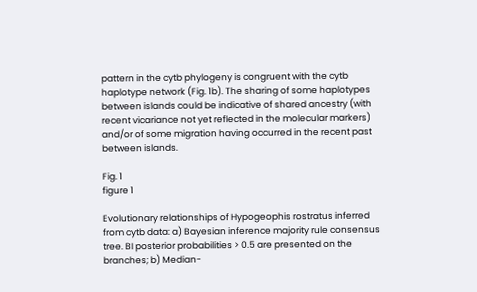pattern in the cytb phylogeny is congruent with the cytb haplotype network (Fig. 1b). The sharing of some haplotypes between islands could be indicative of shared ancestry (with recent vicariance not yet reflected in the molecular markers) and/or of some migration having occurred in the recent past between islands.

Fig. 1
figure 1

Evolutionary relationships of Hypogeophis rostratus inferred from cytb data: a) Bayesian inference majority rule consensus tree. BI posterior probabilities > 0.5 are presented on the branches; b) Median-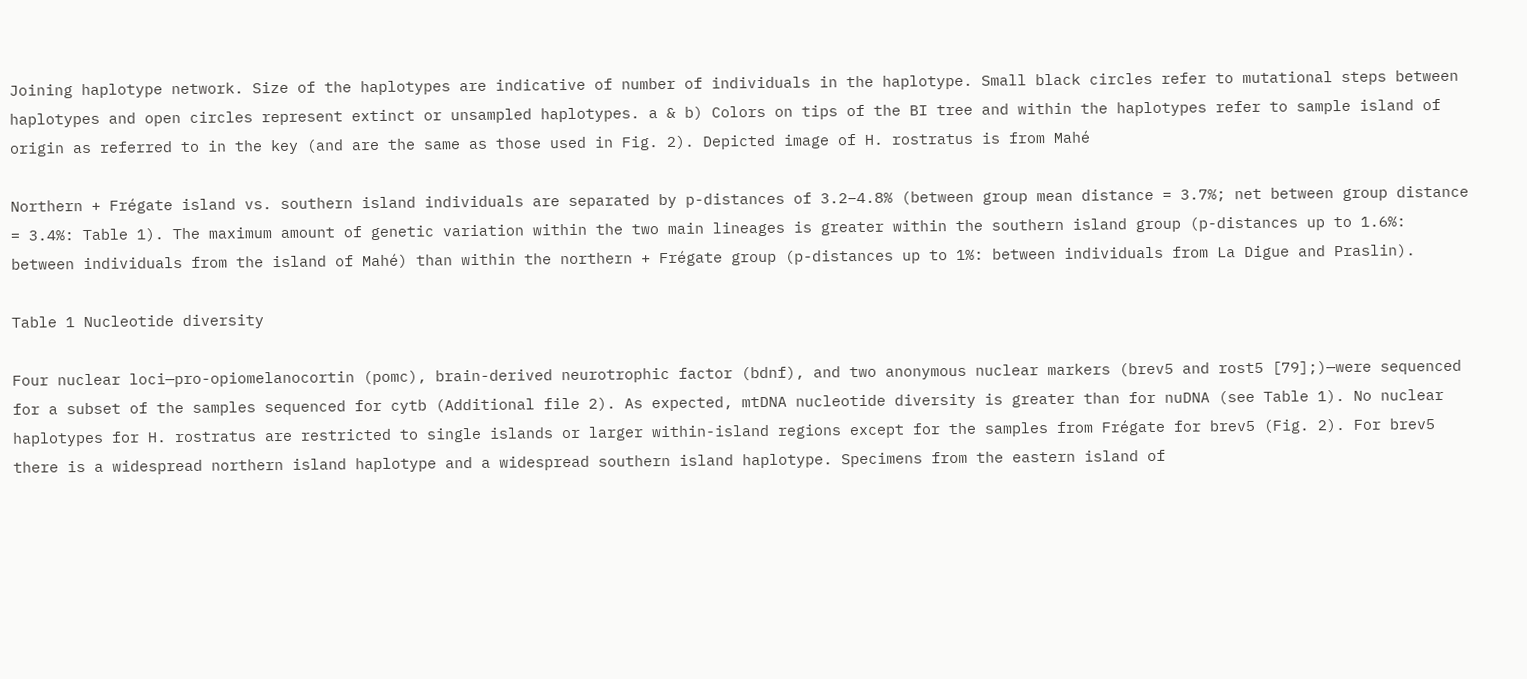Joining haplotype network. Size of the haplotypes are indicative of number of individuals in the haplotype. Small black circles refer to mutational steps between haplotypes and open circles represent extinct or unsampled haplotypes. a & b) Colors on tips of the BI tree and within the haplotypes refer to sample island of origin as referred to in the key (and are the same as those used in Fig. 2). Depicted image of H. rostratus is from Mahé

Northern + Frégate island vs. southern island individuals are separated by p-distances of 3.2–4.8% (between group mean distance = 3.7%; net between group distance = 3.4%: Table 1). The maximum amount of genetic variation within the two main lineages is greater within the southern island group (p-distances up to 1.6%: between individuals from the island of Mahé) than within the northern + Frégate group (p-distances up to 1%: between individuals from La Digue and Praslin).

Table 1 Nucleotide diversity

Four nuclear loci—pro-opiomelanocortin (pomc), brain-derived neurotrophic factor (bdnf), and two anonymous nuclear markers (brev5 and rost5 [79];)—were sequenced for a subset of the samples sequenced for cytb (Additional file 2). As expected, mtDNA nucleotide diversity is greater than for nuDNA (see Table 1). No nuclear haplotypes for H. rostratus are restricted to single islands or larger within-island regions except for the samples from Frégate for brev5 (Fig. 2). For brev5 there is a widespread northern island haplotype and a widespread southern island haplotype. Specimens from the eastern island of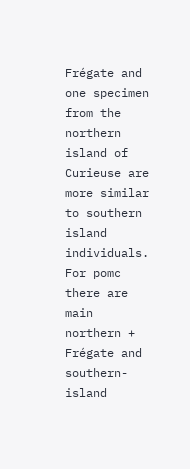Frégate and one specimen from the northern island of Curieuse are more similar to southern island individuals. For pomc there are main northern + Frégate and southern-island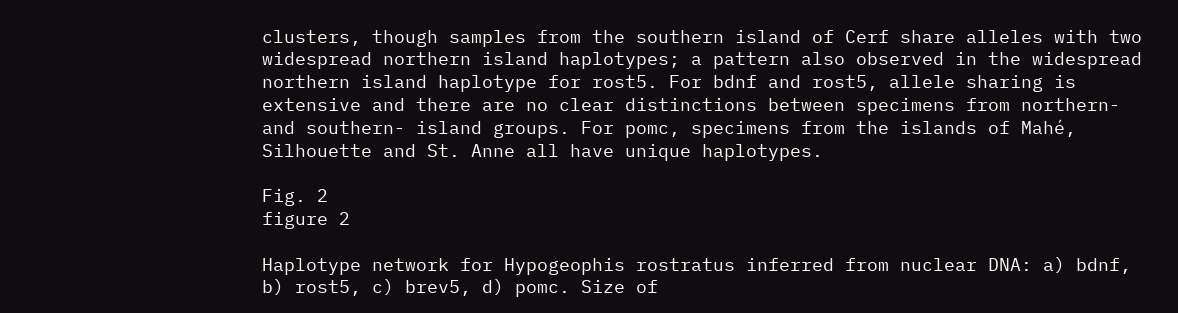clusters, though samples from the southern island of Cerf share alleles with two widespread northern island haplotypes; a pattern also observed in the widespread northern island haplotype for rost5. For bdnf and rost5, allele sharing is extensive and there are no clear distinctions between specimens from northern- and southern- island groups. For pomc, specimens from the islands of Mahé, Silhouette and St. Anne all have unique haplotypes.

Fig. 2
figure 2

Haplotype network for Hypogeophis rostratus inferred from nuclear DNA: a) bdnf, b) rost5, c) brev5, d) pomc. Size of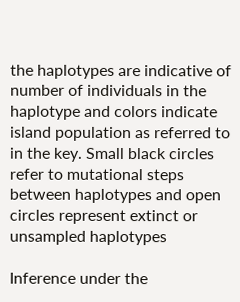the haplotypes are indicative of number of individuals in the haplotype and colors indicate island population as referred to in the key. Small black circles refer to mutational steps between haplotypes and open circles represent extinct or unsampled haplotypes

Inference under the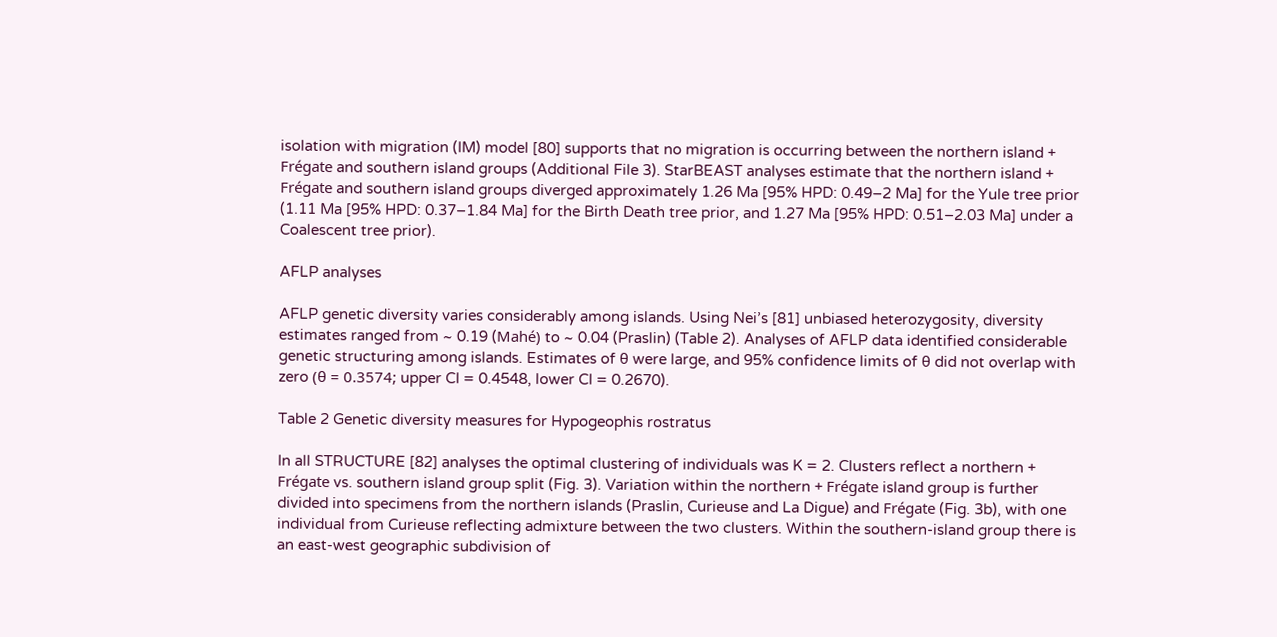isolation with migration (IM) model [80] supports that no migration is occurring between the northern island + Frégate and southern island groups (Additional File 3). StarBEAST analyses estimate that the northern island + Frégate and southern island groups diverged approximately 1.26 Ma [95% HPD: 0.49–2 Ma] for the Yule tree prior (1.11 Ma [95% HPD: 0.37–1.84 Ma] for the Birth Death tree prior, and 1.27 Ma [95% HPD: 0.51–2.03 Ma] under a Coalescent tree prior).

AFLP analyses

AFLP genetic diversity varies considerably among islands. Using Nei’s [81] unbiased heterozygosity, diversity estimates ranged from ~ 0.19 (Mahé) to ~ 0.04 (Praslin) (Table 2). Analyses of AFLP data identified considerable genetic structuring among islands. Estimates of θ were large, and 95% confidence limits of θ did not overlap with zero (θ = 0.3574; upper CI = 0.4548, lower CI = 0.2670).

Table 2 Genetic diversity measures for Hypogeophis rostratus

In all STRUCTURE [82] analyses the optimal clustering of individuals was K = 2. Clusters reflect a northern + Frégate vs. southern island group split (Fig. 3). Variation within the northern + Frégate island group is further divided into specimens from the northern islands (Praslin, Curieuse and La Digue) and Frégate (Fig. 3b), with one individual from Curieuse reflecting admixture between the two clusters. Within the southern-island group there is an east-west geographic subdivision of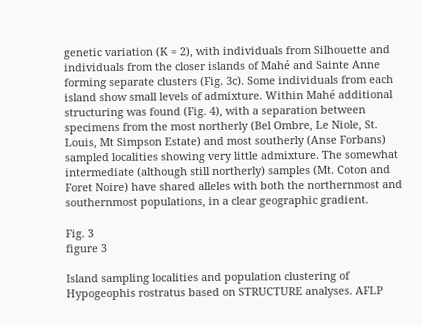genetic variation (K = 2), with individuals from Silhouette and individuals from the closer islands of Mahé and Sainte Anne forming separate clusters (Fig. 3c). Some individuals from each island show small levels of admixture. Within Mahé additional structuring was found (Fig. 4), with a separation between specimens from the most northerly (Bel Ombre, Le Niole, St. Louis, Mt Simpson Estate) and most southerly (Anse Forbans) sampled localities showing very little admixture. The somewhat intermediate (although still northerly) samples (Mt. Coton and Foret Noire) have shared alleles with both the northernmost and southernmost populations, in a clear geographic gradient.

Fig. 3
figure 3

Island sampling localities and population clustering of Hypogeophis rostratus based on STRUCTURE analyses. AFLP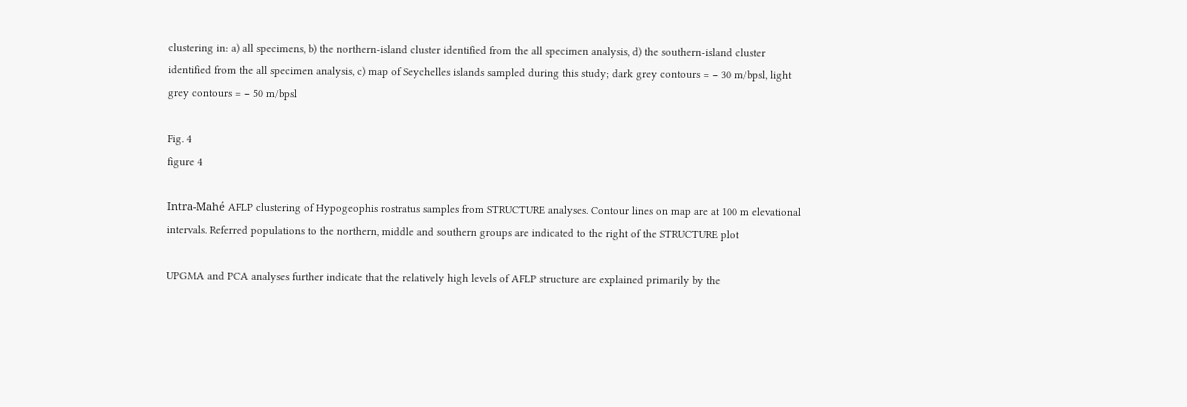clustering in: a) all specimens, b) the northern-island cluster identified from the all specimen analysis, d) the southern-island cluster identified from the all specimen analysis, c) map of Seychelles islands sampled during this study; dark grey contours = − 30 m/bpsl, light grey contours = − 50 m/bpsl

Fig. 4
figure 4

Intra-Mahé AFLP clustering of Hypogeophis rostratus samples from STRUCTURE analyses. Contour lines on map are at 100 m elevational intervals. Referred populations to the northern, middle and southern groups are indicated to the right of the STRUCTURE plot

UPGMA and PCA analyses further indicate that the relatively high levels of AFLP structure are explained primarily by the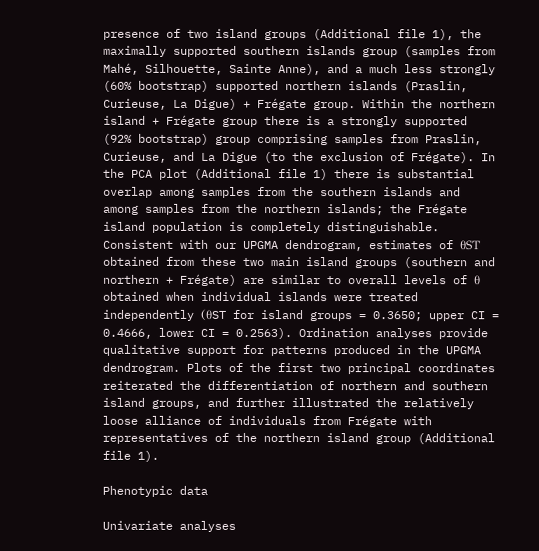presence of two island groups (Additional file 1), the maximally supported southern islands group (samples from Mahé, Silhouette, Sainte Anne), and a much less strongly (60% bootstrap) supported northern islands (Praslin, Curieuse, La Digue) + Frégate group. Within the northern island + Frégate group there is a strongly supported (92% bootstrap) group comprising samples from Praslin, Curieuse, and La Digue (to the exclusion of Frégate). In the PCA plot (Additional file 1) there is substantial overlap among samples from the southern islands and among samples from the northern islands; the Frégate island population is completely distinguishable. Consistent with our UPGMA dendrogram, estimates of θST obtained from these two main island groups (southern and northern + Frégate) are similar to overall levels of θ obtained when individual islands were treated independently (θST for island groups = 0.3650; upper CI = 0.4666, lower CI = 0.2563). Ordination analyses provide qualitative support for patterns produced in the UPGMA dendrogram. Plots of the first two principal coordinates reiterated the differentiation of northern and southern island groups, and further illustrated the relatively loose alliance of individuals from Frégate with representatives of the northern island group (Additional file 1).

Phenotypic data

Univariate analyses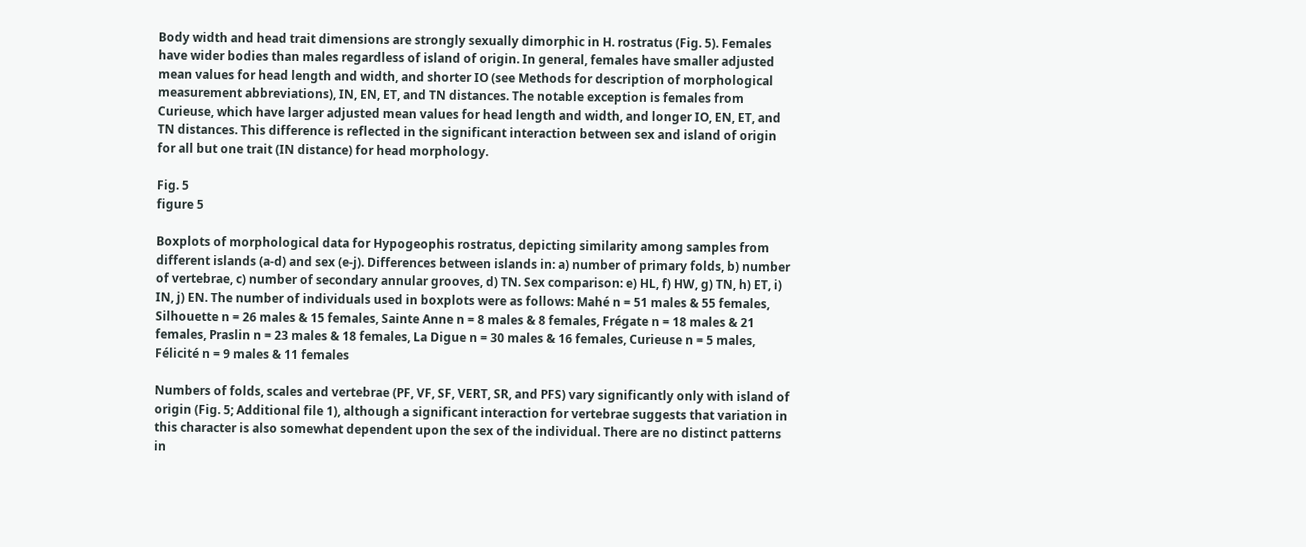Body width and head trait dimensions are strongly sexually dimorphic in H. rostratus (Fig. 5). Females have wider bodies than males regardless of island of origin. In general, females have smaller adjusted mean values for head length and width, and shorter IO (see Methods for description of morphological measurement abbreviations), IN, EN, ET, and TN distances. The notable exception is females from Curieuse, which have larger adjusted mean values for head length and width, and longer IO, EN, ET, and TN distances. This difference is reflected in the significant interaction between sex and island of origin for all but one trait (IN distance) for head morphology.

Fig. 5
figure 5

Boxplots of morphological data for Hypogeophis rostratus, depicting similarity among samples from different islands (a-d) and sex (e-j). Differences between islands in: a) number of primary folds, b) number of vertebrae, c) number of secondary annular grooves, d) TN. Sex comparison: e) HL, f) HW, g) TN, h) ET, i) IN, j) EN. The number of individuals used in boxplots were as follows: Mahé n = 51 males & 55 females, Silhouette n = 26 males & 15 females, Sainte Anne n = 8 males & 8 females, Frégate n = 18 males & 21 females, Praslin n = 23 males & 18 females, La Digue n = 30 males & 16 females, Curieuse n = 5 males, Félicité n = 9 males & 11 females

Numbers of folds, scales and vertebrae (PF, VF, SF, VERT, SR, and PFS) vary significantly only with island of origin (Fig. 5; Additional file 1), although a significant interaction for vertebrae suggests that variation in this character is also somewhat dependent upon the sex of the individual. There are no distinct patterns in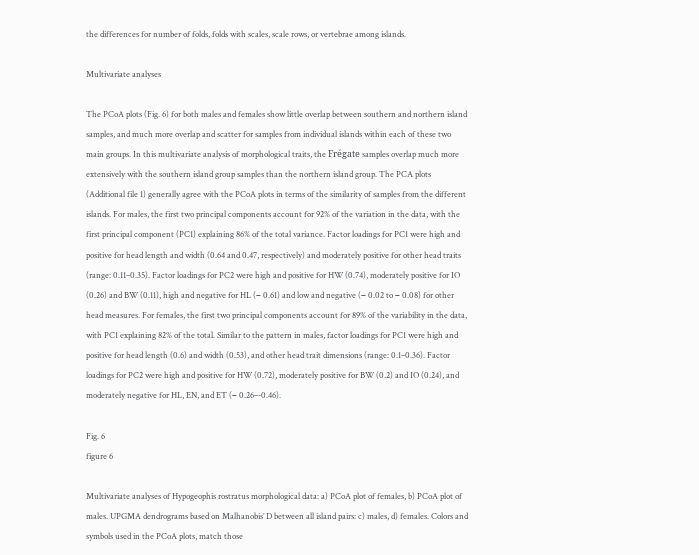the differences for number of folds, folds with scales, scale rows, or vertebrae among islands.

Multivariate analyses

The PCoA plots (Fig. 6) for both males and females show little overlap between southern and northern island samples, and much more overlap and scatter for samples from individual islands within each of these two main groups. In this multivariate analysis of morphological traits, the Frégate samples overlap much more extensively with the southern island group samples than the northern island group. The PCA plots (Additional file 1) generally agree with the PCoA plots in terms of the similarity of samples from the different islands. For males, the first two principal components account for 92% of the variation in the data, with the first principal component (PC1) explaining 86% of the total variance. Factor loadings for PC1 were high and positive for head length and width (0.64 and 0.47, respectively) and moderately positive for other head traits (range: 0.11–0.35). Factor loadings for PC2 were high and positive for HW (0.74), moderately positive for IO (0.26) and BW (0.11), high and negative for HL (− 0.61) and low and negative (− 0.02 to − 0.08) for other head measures. For females, the first two principal components account for 89% of the variability in the data, with PC1 explaining 82% of the total. Similar to the pattern in males, factor loadings for PC1 were high and positive for head length (0.6) and width (0.53), and other head trait dimensions (range: 0.1–0.36). Factor loadings for PC2 were high and positive for HW (0.72), moderately positive for BW (0.2) and IO (0.24), and moderately negative for HL, EN, and ET (− 0.26–-0.46).

Fig. 6
figure 6

Multivariate analyses of Hypogeophis rostratus morphological data: a) PCoA plot of females, b) PCoA plot of males. UPGMA dendrograms based on Malhanobis’ D between all island pairs: c) males, d) females. Colors and symbols used in the PCoA plots, match those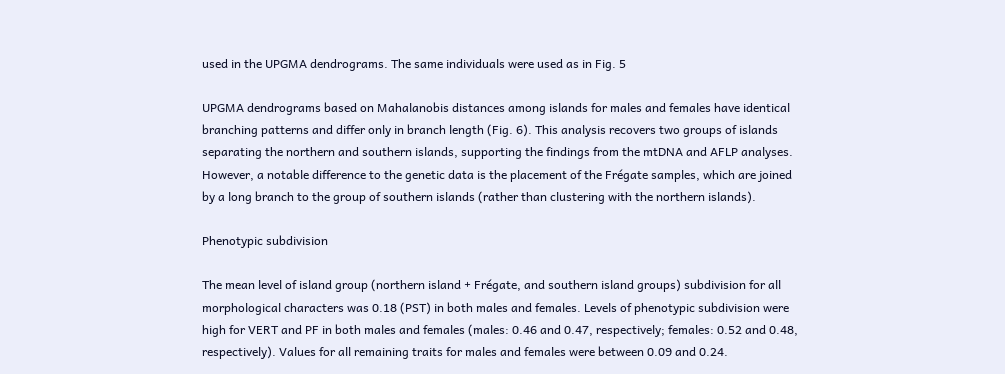used in the UPGMA dendrograms. The same individuals were used as in Fig. 5

UPGMA dendrograms based on Mahalanobis distances among islands for males and females have identical branching patterns and differ only in branch length (Fig. 6). This analysis recovers two groups of islands separating the northern and southern islands, supporting the findings from the mtDNA and AFLP analyses. However, a notable difference to the genetic data is the placement of the Frégate samples, which are joined by a long branch to the group of southern islands (rather than clustering with the northern islands).

Phenotypic subdivision

The mean level of island group (northern island + Frégate, and southern island groups) subdivision for all morphological characters was 0.18 (PST) in both males and females. Levels of phenotypic subdivision were high for VERT and PF in both males and females (males: 0.46 and 0.47, respectively; females: 0.52 and 0.48, respectively). Values for all remaining traits for males and females were between 0.09 and 0.24.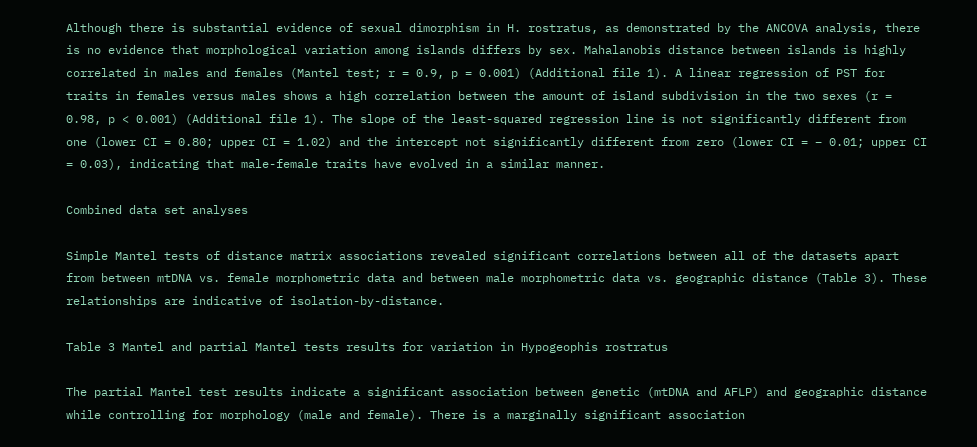Although there is substantial evidence of sexual dimorphism in H. rostratus, as demonstrated by the ANCOVA analysis, there is no evidence that morphological variation among islands differs by sex. Mahalanobis distance between islands is highly correlated in males and females (Mantel test; r = 0.9, p = 0.001) (Additional file 1). A linear regression of PST for traits in females versus males shows a high correlation between the amount of island subdivision in the two sexes (r = 0.98, p < 0.001) (Additional file 1). The slope of the least-squared regression line is not significantly different from one (lower CI = 0.80; upper CI = 1.02) and the intercept not significantly different from zero (lower CI = − 0.01; upper CI = 0.03), indicating that male-female traits have evolved in a similar manner.

Combined data set analyses

Simple Mantel tests of distance matrix associations revealed significant correlations between all of the datasets apart from between mtDNA vs. female morphometric data and between male morphometric data vs. geographic distance (Table 3). These relationships are indicative of isolation-by-distance.

Table 3 Mantel and partial Mantel tests results for variation in Hypogeophis rostratus

The partial Mantel test results indicate a significant association between genetic (mtDNA and AFLP) and geographic distance while controlling for morphology (male and female). There is a marginally significant association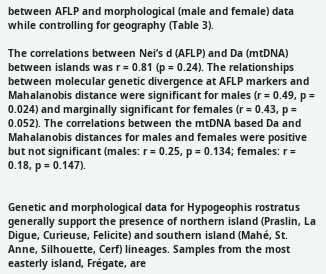between AFLP and morphological (male and female) data while controlling for geography (Table 3).

The correlations between Nei’s d (AFLP) and Da (mtDNA) between islands was r = 0.81 (p = 0.24). The relationships between molecular genetic divergence at AFLP markers and Mahalanobis distance were significant for males (r = 0.49, p = 0.024) and marginally significant for females (r = 0.43, p = 0.052). The correlations between the mtDNA based Da and Mahalanobis distances for males and females were positive but not significant (males: r = 0.25, p = 0.134; females: r = 0.18, p = 0.147).


Genetic and morphological data for Hypogeophis rostratus generally support the presence of northern island (Praslin, La Digue, Curieuse, Felicite) and southern island (Mahé, St. Anne, Silhouette, Cerf) lineages. Samples from the most easterly island, Frégate, are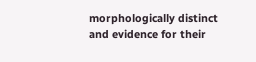morphologically distinct and evidence for their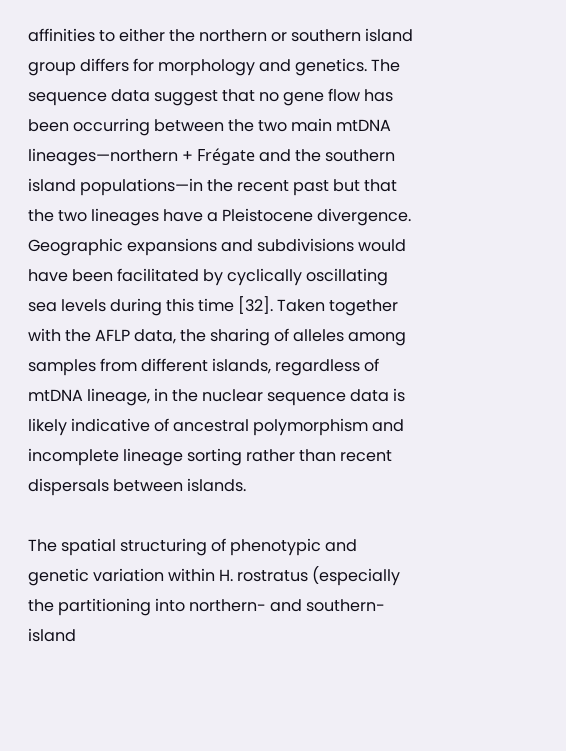affinities to either the northern or southern island group differs for morphology and genetics. The sequence data suggest that no gene flow has been occurring between the two main mtDNA lineages—northern + Frégate and the southern island populations—in the recent past but that the two lineages have a Pleistocene divergence. Geographic expansions and subdivisions would have been facilitated by cyclically oscillating sea levels during this time [32]. Taken together with the AFLP data, the sharing of alleles among samples from different islands, regardless of mtDNA lineage, in the nuclear sequence data is likely indicative of ancestral polymorphism and incomplete lineage sorting rather than recent dispersals between islands.

The spatial structuring of phenotypic and genetic variation within H. rostratus (especially the partitioning into northern- and southern-island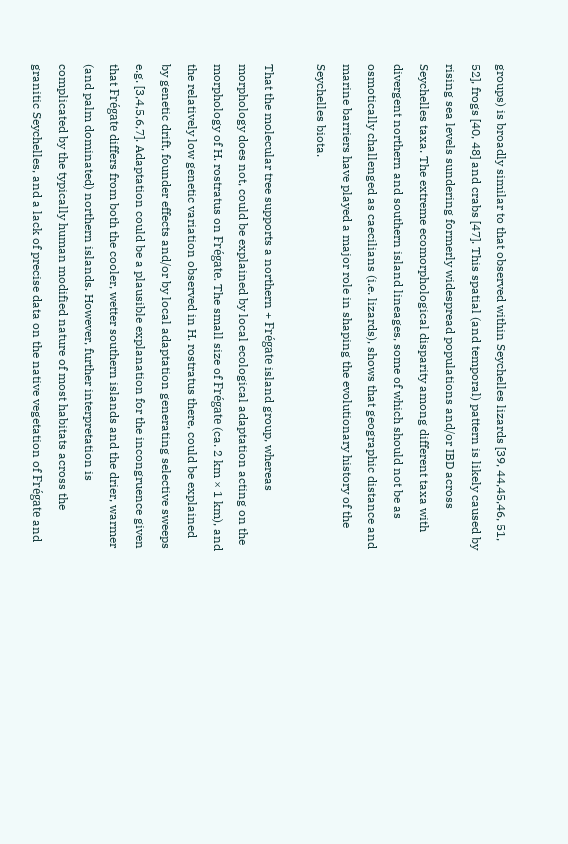groups) is broadly similar to that observed within Seychelles lizards [39, 44,45,46, 51, 52], frogs [40, 48] and crabs [47]. This spatial (and temporal) pattern is likely caused by rising sea levels sundering formerly widespread populations and/or IBD across Seychelles taxa. The extreme ecomorphological disparity among different taxa with divergent northern and southern island lineages, some of which should not be as osmotically challenged as caecilians (i.e. lizards), shows that geographic distance and marine barriers have played a major role in shaping the evolutionary history of the Seychelles biota.

That the molecular tree supports a northern + Frégate island group, whereas morphology does not, could be explained by local ecological adaptation acting on the morphology of H. rostratus on Frégate. The small size of Frégate (ca. 2 km × 1 km), and the relatively low genetic variation observed in H. rostratus there, could be explained by genetic drift, founder effects and/or by local adaptation generating selective sweeps e.g. [3,4,5,6,7]. Adaptation could be a plausible explanation for the incongruence given that Frégate differs from both the cooler, wetter southern islands and the drier, warmer (and palm dominated) northern islands. However, further interpretation is complicated by the typically human modified nature of most habitats across the granitic Seychelles, and a lack of precise data on the native vegetation of Frégate and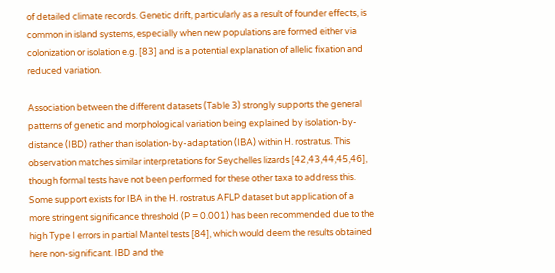of detailed climate records. Genetic drift, particularly as a result of founder effects, is common in island systems, especially when new populations are formed either via colonization or isolation e.g. [83] and is a potential explanation of allelic fixation and reduced variation.

Association between the different datasets (Table 3) strongly supports the general patterns of genetic and morphological variation being explained by isolation-by-distance (IBD) rather than isolation-by-adaptation (IBA) within H. rostratus. This observation matches similar interpretations for Seychelles lizards [42,43,44,45,46], though formal tests have not been performed for these other taxa to address this. Some support exists for IBA in the H. rostratus AFLP dataset but application of a more stringent significance threshold (P = 0.001) has been recommended due to the high Type I errors in partial Mantel tests [84], which would deem the results obtained here non-significant. IBD and the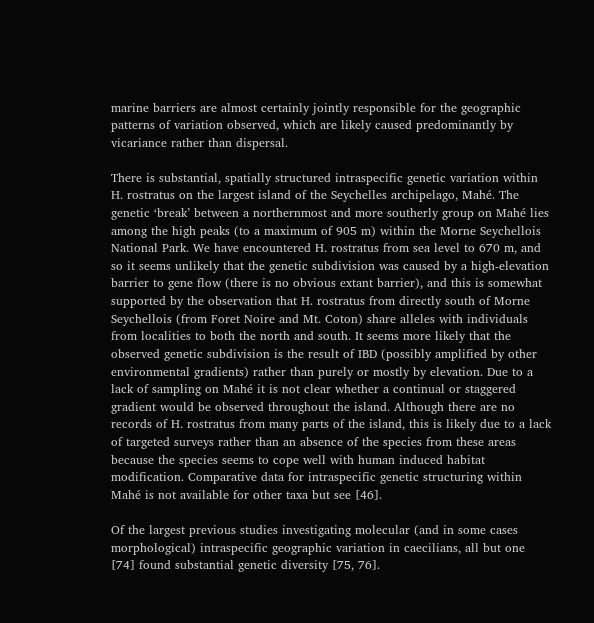marine barriers are almost certainly jointly responsible for the geographic patterns of variation observed, which are likely caused predominantly by vicariance rather than dispersal.

There is substantial, spatially structured intraspecific genetic variation within H. rostratus on the largest island of the Seychelles archipelago, Mahé. The genetic ‘break’ between a northernmost and more southerly group on Mahé lies among the high peaks (to a maximum of 905 m) within the Morne Seychellois National Park. We have encountered H. rostratus from sea level to 670 m, and so it seems unlikely that the genetic subdivision was caused by a high-elevation barrier to gene flow (there is no obvious extant barrier), and this is somewhat supported by the observation that H. rostratus from directly south of Morne Seychellois (from Foret Noire and Mt. Coton) share alleles with individuals from localities to both the north and south. It seems more likely that the observed genetic subdivision is the result of IBD (possibly amplified by other environmental gradients) rather than purely or mostly by elevation. Due to a lack of sampling on Mahé it is not clear whether a continual or staggered gradient would be observed throughout the island. Although there are no records of H. rostratus from many parts of the island, this is likely due to a lack of targeted surveys rather than an absence of the species from these areas because the species seems to cope well with human induced habitat modification. Comparative data for intraspecific genetic structuring within Mahé is not available for other taxa but see [46].

Of the largest previous studies investigating molecular (and in some cases morphological) intraspecific geographic variation in caecilians, all but one [74] found substantial genetic diversity [75, 76].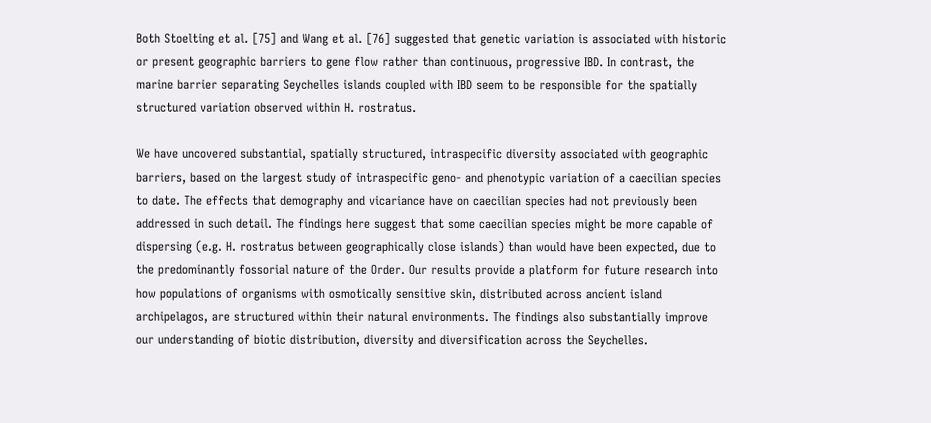Both Stoelting et al. [75] and Wang et al. [76] suggested that genetic variation is associated with historic or present geographic barriers to gene flow rather than continuous, progressive IBD. In contrast, the marine barrier separating Seychelles islands coupled with IBD seem to be responsible for the spatially structured variation observed within H. rostratus.

We have uncovered substantial, spatially structured, intraspecific diversity associated with geographic barriers, based on the largest study of intraspecific geno- and phenotypic variation of a caecilian species to date. The effects that demography and vicariance have on caecilian species had not previously been addressed in such detail. The findings here suggest that some caecilian species might be more capable of dispersing (e.g. H. rostratus between geographically close islands) than would have been expected, due to the predominantly fossorial nature of the Order. Our results provide a platform for future research into how populations of organisms with osmotically sensitive skin, distributed across ancient island archipelagos, are structured within their natural environments. The findings also substantially improve our understanding of biotic distribution, diversity and diversification across the Seychelles.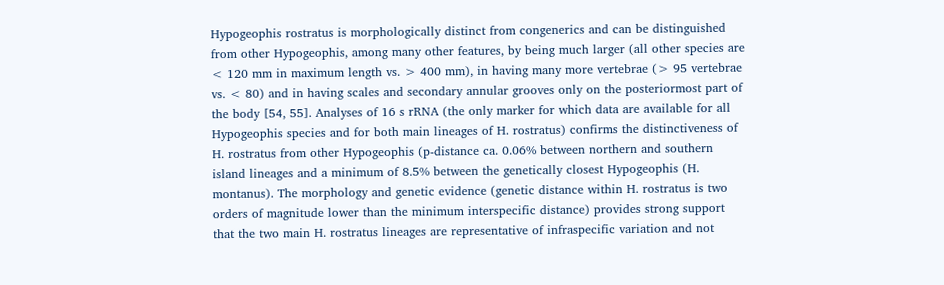Hypogeophis rostratus is morphologically distinct from congenerics and can be distinguished from other Hypogeophis, among many other features, by being much larger (all other species are < 120 mm in maximum length vs. > 400 mm), in having many more vertebrae (> 95 vertebrae vs. < 80) and in having scales and secondary annular grooves only on the posteriormost part of the body [54, 55]. Analyses of 16 s rRNA (the only marker for which data are available for all Hypogeophis species and for both main lineages of H. rostratus) confirms the distinctiveness of H. rostratus from other Hypogeophis (p-distance ca. 0.06% between northern and southern island lineages and a minimum of 8.5% between the genetically closest Hypogeophis (H. montanus). The morphology and genetic evidence (genetic distance within H. rostratus is two orders of magnitude lower than the minimum interspecific distance) provides strong support that the two main H. rostratus lineages are representative of infraspecific variation and not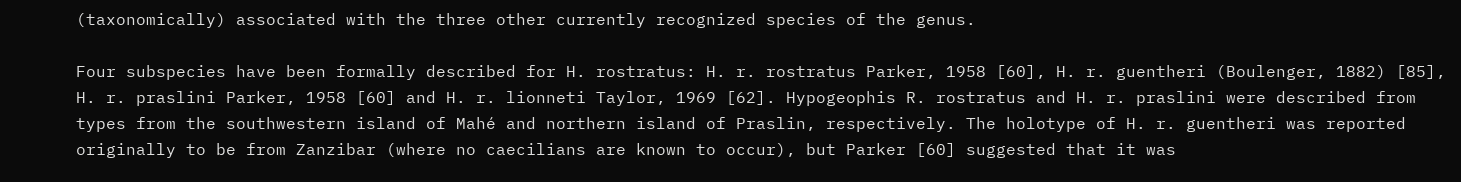(taxonomically) associated with the three other currently recognized species of the genus.

Four subspecies have been formally described for H. rostratus: H. r. rostratus Parker, 1958 [60], H. r. guentheri (Boulenger, 1882) [85], H. r. praslini Parker, 1958 [60] and H. r. lionneti Taylor, 1969 [62]. Hypogeophis R. rostratus and H. r. praslini were described from types from the southwestern island of Mahé and northern island of Praslin, respectively. The holotype of H. r. guentheri was reported originally to be from Zanzibar (where no caecilians are known to occur), but Parker [60] suggested that it was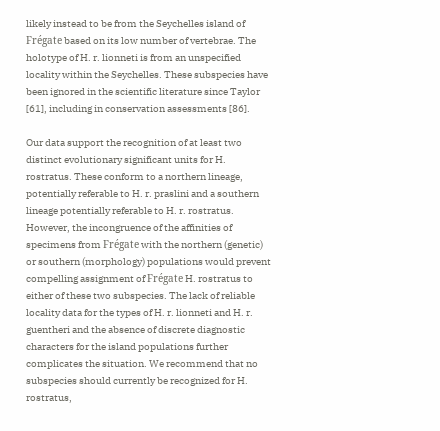likely instead to be from the Seychelles island of Frégate based on its low number of vertebrae. The holotype of H. r. lionneti is from an unspecified locality within the Seychelles. These subspecies have been ignored in the scientific literature since Taylor [61], including in conservation assessments [86].

Our data support the recognition of at least two distinct evolutionary significant units for H. rostratus. These conform to a northern lineage, potentially referable to H. r. praslini and a southern lineage potentially referable to H. r. rostratus. However, the incongruence of the affinities of specimens from Frégate with the northern (genetic) or southern (morphology) populations would prevent compelling assignment of Frégate H. rostratus to either of these two subspecies. The lack of reliable locality data for the types of H. r. lionneti and H. r. guentheri and the absence of discrete diagnostic characters for the island populations further complicates the situation. We recommend that no subspecies should currently be recognized for H. rostratus,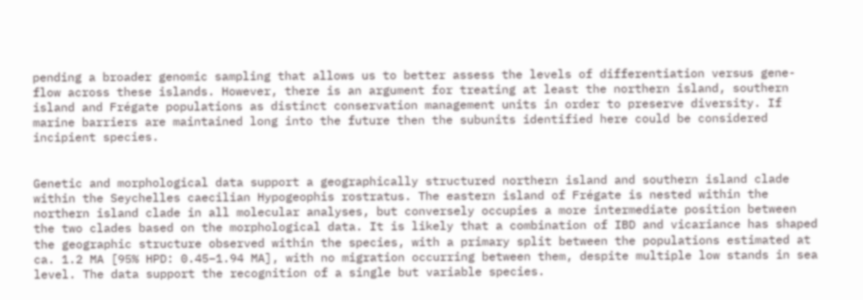pending a broader genomic sampling that allows us to better assess the levels of differentiation versus gene-flow across these islands. However, there is an argument for treating at least the northern island, southern island and Frégate populations as distinct conservation management units in order to preserve diversity. If marine barriers are maintained long into the future then the subunits identified here could be considered incipient species.


Genetic and morphological data support a geographically structured northern island and southern island clade within the Seychelles caecilian Hypogeophis rostratus. The eastern island of Frégate is nested within the northern island clade in all molecular analyses, but conversely occupies a more intermediate position between the two clades based on the morphological data. It is likely that a combination of IBD and vicariance has shaped the geographic structure observed within the species, with a primary split between the populations estimated at ca. 1.2 MA [95% HPD: 0.45–1.94 MA], with no migration occurring between them, despite multiple low stands in sea level. The data support the recognition of a single but variable species.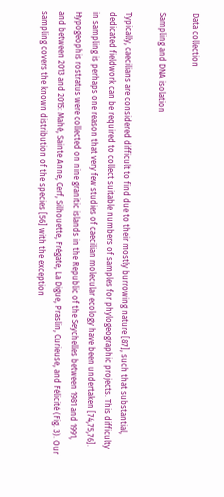Data collection

Sampling and DNA isolation

Typically, caecilians are considered difficult to find due to their mostly burrowing nature [87], such that substantial, dedicated fieldwork can be required to collect suitable numbers of samples for phylogeographic projects. This difficulty in sampling is perhaps one reason that very few studies of caecilian molecular ecology have been undertaken [74,75,76]. Hypogeophis rostratus were collected on nine granitic islands in the Republic of the Seychelles between 1981 and 1991, and between 2013 and 2015: Mahé, Sainte Anne, Cerf, Silhouette, Frégate, La Digue, Praslin, Curieuse, and Félicité (Fig. 3). Our sampling covers the known distribution of the species [56] with the exception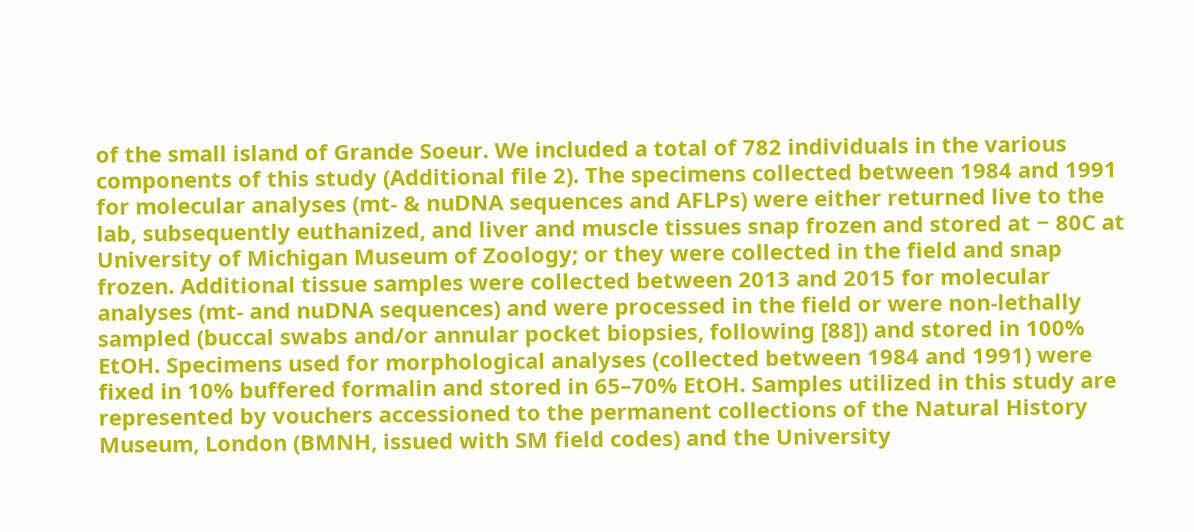of the small island of Grande Soeur. We included a total of 782 individuals in the various components of this study (Additional file 2). The specimens collected between 1984 and 1991 for molecular analyses (mt- & nuDNA sequences and AFLPs) were either returned live to the lab, subsequently euthanized, and liver and muscle tissues snap frozen and stored at − 80C at University of Michigan Museum of Zoology; or they were collected in the field and snap frozen. Additional tissue samples were collected between 2013 and 2015 for molecular analyses (mt- and nuDNA sequences) and were processed in the field or were non-lethally sampled (buccal swabs and/or annular pocket biopsies, following [88]) and stored in 100% EtOH. Specimens used for morphological analyses (collected between 1984 and 1991) were fixed in 10% buffered formalin and stored in 65–70% EtOH. Samples utilized in this study are represented by vouchers accessioned to the permanent collections of the Natural History Museum, London (BMNH, issued with SM field codes) and the University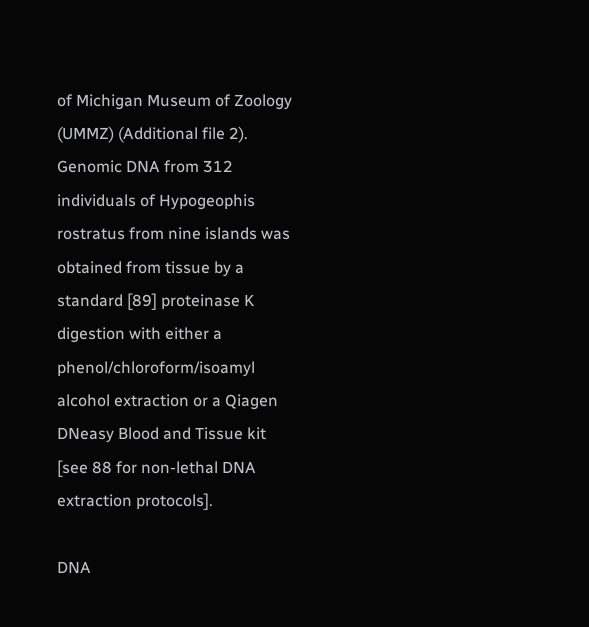of Michigan Museum of Zoology (UMMZ) (Additional file 2). Genomic DNA from 312 individuals of Hypogeophis rostratus from nine islands was obtained from tissue by a standard [89] proteinase K digestion with either a phenol/chloroform/isoamyl alcohol extraction or a Qiagen DNeasy Blood and Tissue kit [see 88 for non-lethal DNA extraction protocols].

DNA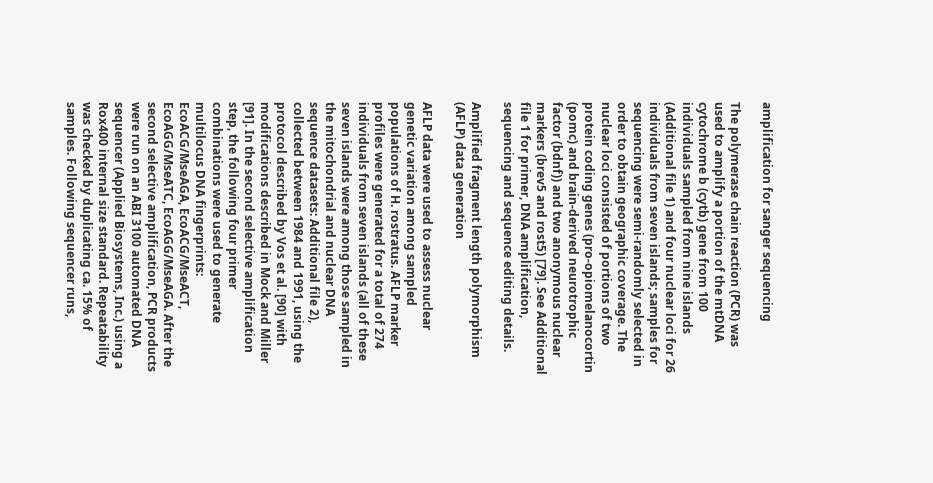amplification for sanger sequencing

The polymerase chain reaction (PCR) was used to amplify a portion of the mtDNA cytochrome b (cytb) gene from 100 individuals sampled from nine islands (Additional file 1) and four nuclear loci for 26 individuals from seven islands; samples for sequencing were semi-randomly selected in order to obtain geographic coverage. The nuclear loci consisted of portions of two protein coding genes (pro-opiomelanocortin (pomc) and brain-derived neurotrophic factor (bdnf)) and two anonymous nuclear markers (brev5 and rost5) [79]. See Additional file 1 for primer, DNA amplification, sequencing and sequence editing details.

Amplified fragment length polymorphism (AFLP) data generation

AFLP data were used to assess nuclear genetic variation among sampled populations of H. rostratus. AFLP marker profiles were generated for a total of 274 individuals from seven islands (all of these seven islands were among those sampled in the mitochondrial and nuclear DNA sequence datasets: Additional file 2), collected between 1984 and 1991, using the protocol described by Vos et al. [90] with modifications described in Mock and Miller [91]. In the second selective amplification step, the following four primer combinations were used to generate multilocus DNA fingerprints: EcoACG/MseAGA, EcoACG/MseACT, EcoAGG/MseATC, EcoAGG/MseAGA. After the second selective amplification, PCR products were run on an ABI 3100 automated DNA sequencer (Applied Biosystems, Inc.) using a Rox400 internal size standard. Repeatability was checked by duplicating ca. 15% of samples. Following sequencer runs,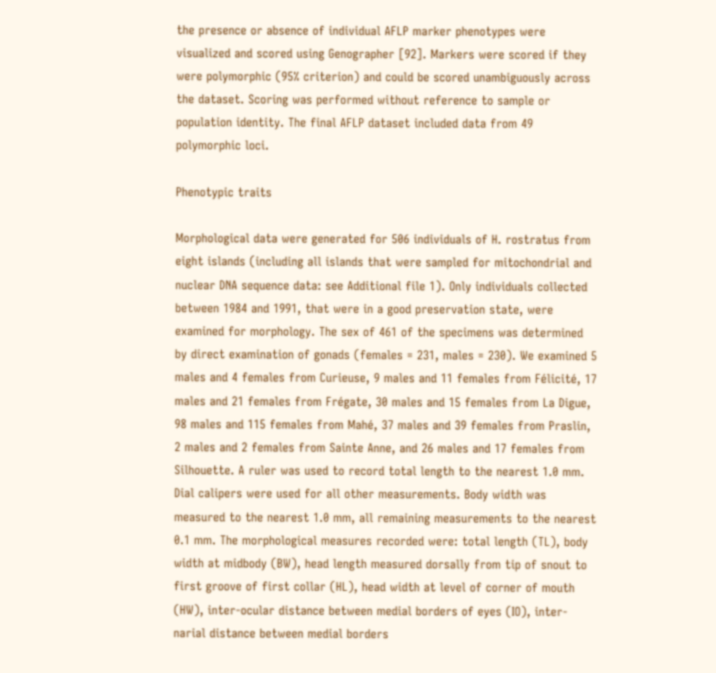the presence or absence of individual AFLP marker phenotypes were visualized and scored using Genographer [92]. Markers were scored if they were polymorphic (95% criterion) and could be scored unambiguously across the dataset. Scoring was performed without reference to sample or population identity. The final AFLP dataset included data from 49 polymorphic loci.

Phenotypic traits

Morphological data were generated for 506 individuals of H. rostratus from eight islands (including all islands that were sampled for mitochondrial and nuclear DNA sequence data: see Additional file 1). Only individuals collected between 1984 and 1991, that were in a good preservation state, were examined for morphology. The sex of 461 of the specimens was determined by direct examination of gonads (females = 231, males = 230). We examined 5 males and 4 females from Curieuse, 9 males and 11 females from Félicité, 17 males and 21 females from Frégate, 30 males and 15 females from La Digue, 98 males and 115 females from Mahé, 37 males and 39 females from Praslin, 2 males and 2 females from Sainte Anne, and 26 males and 17 females from Silhouette. A ruler was used to record total length to the nearest 1.0 mm. Dial calipers were used for all other measurements. Body width was measured to the nearest 1.0 mm, all remaining measurements to the nearest 0.1 mm. The morphological measures recorded were: total length (TL), body width at midbody (BW), head length measured dorsally from tip of snout to first groove of first collar (HL), head width at level of corner of mouth (HW), inter-ocular distance between medial borders of eyes (IO), inter-narial distance between medial borders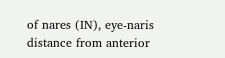of nares (IN), eye-naris distance from anterior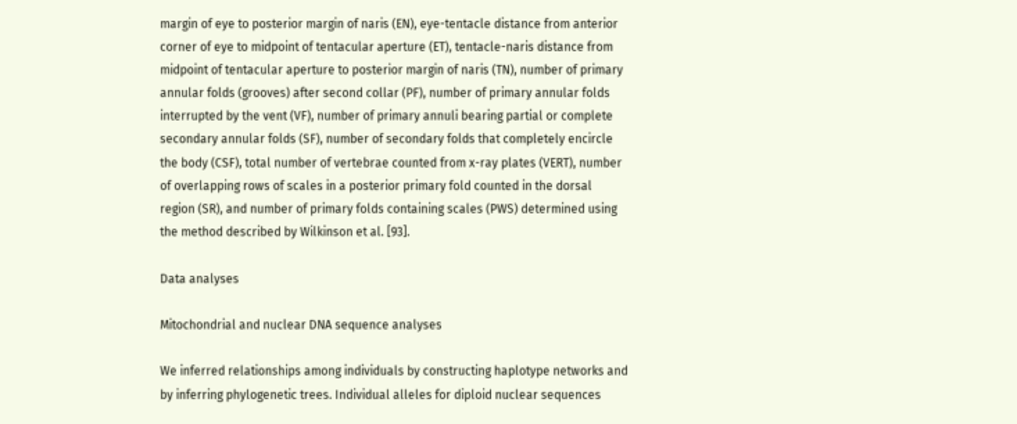margin of eye to posterior margin of naris (EN), eye-tentacle distance from anterior corner of eye to midpoint of tentacular aperture (ET), tentacle-naris distance from midpoint of tentacular aperture to posterior margin of naris (TN), number of primary annular folds (grooves) after second collar (PF), number of primary annular folds interrupted by the vent (VF), number of primary annuli bearing partial or complete secondary annular folds (SF), number of secondary folds that completely encircle the body (CSF), total number of vertebrae counted from x-ray plates (VERT), number of overlapping rows of scales in a posterior primary fold counted in the dorsal region (SR), and number of primary folds containing scales (PWS) determined using the method described by Wilkinson et al. [93].

Data analyses

Mitochondrial and nuclear DNA sequence analyses

We inferred relationships among individuals by constructing haplotype networks and by inferring phylogenetic trees. Individual alleles for diploid nuclear sequences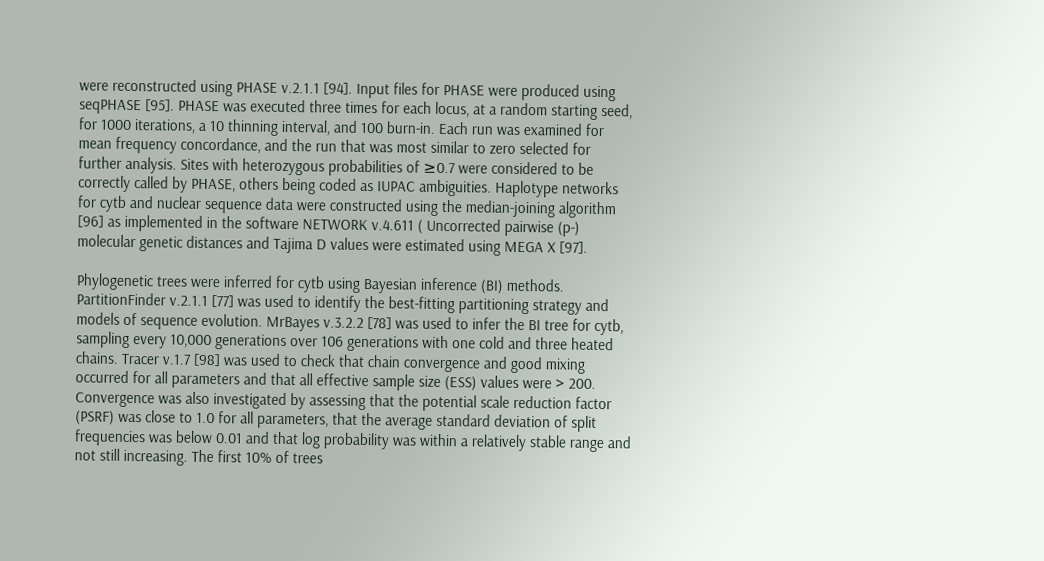were reconstructed using PHASE v.2.1.1 [94]. Input files for PHASE were produced using seqPHASE [95]. PHASE was executed three times for each locus, at a random starting seed, for 1000 iterations, a 10 thinning interval, and 100 burn-in. Each run was examined for mean frequency concordance, and the run that was most similar to zero selected for further analysis. Sites with heterozygous probabilities of ≥0.7 were considered to be correctly called by PHASE, others being coded as IUPAC ambiguities. Haplotype networks for cytb and nuclear sequence data were constructed using the median-joining algorithm [96] as implemented in the software NETWORK v.4.611 ( Uncorrected pairwise (p-) molecular genetic distances and Tajima D values were estimated using MEGA X [97].

Phylogenetic trees were inferred for cytb using Bayesian inference (BI) methods. PartitionFinder v.2.1.1 [77] was used to identify the best-fitting partitioning strategy and models of sequence evolution. MrBayes v.3.2.2 [78] was used to infer the BI tree for cytb, sampling every 10,000 generations over 106 generations with one cold and three heated chains. Tracer v.1.7 [98] was used to check that chain convergence and good mixing occurred for all parameters and that all effective sample size (ESS) values were > 200. Convergence was also investigated by assessing that the potential scale reduction factor (PSRF) was close to 1.0 for all parameters, that the average standard deviation of split frequencies was below 0.01 and that log probability was within a relatively stable range and not still increasing. The first 10% of trees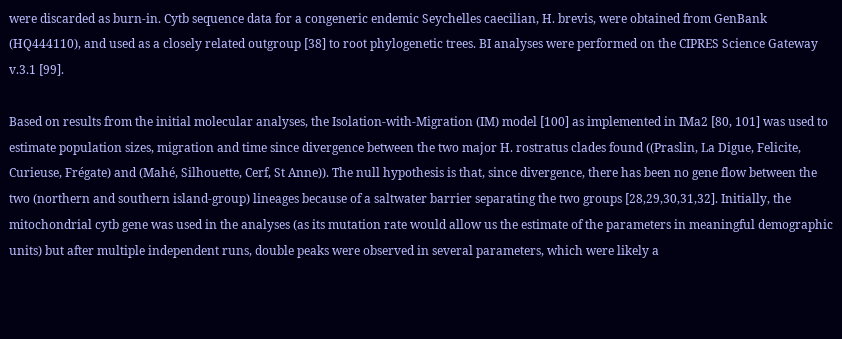were discarded as burn-in. Cytb sequence data for a congeneric endemic Seychelles caecilian, H. brevis, were obtained from GenBank (HQ444110), and used as a closely related outgroup [38] to root phylogenetic trees. BI analyses were performed on the CIPRES Science Gateway v.3.1 [99].

Based on results from the initial molecular analyses, the Isolation-with-Migration (IM) model [100] as implemented in IMa2 [80, 101] was used to estimate population sizes, migration and time since divergence between the two major H. rostratus clades found ((Praslin, La Digue, Felicite, Curieuse, Frégate) and (Mahé, Silhouette, Cerf, St Anne)). The null hypothesis is that, since divergence, there has been no gene flow between the two (northern and southern island-group) lineages because of a saltwater barrier separating the two groups [28,29,30,31,32]. Initially, the mitochondrial cytb gene was used in the analyses (as its mutation rate would allow us the estimate of the parameters in meaningful demographic units) but after multiple independent runs, double peaks were observed in several parameters, which were likely a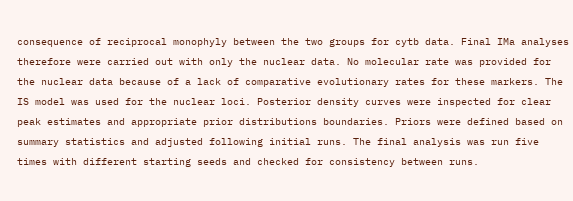consequence of reciprocal monophyly between the two groups for cytb data. Final IMa analyses therefore were carried out with only the nuclear data. No molecular rate was provided for the nuclear data because of a lack of comparative evolutionary rates for these markers. The IS model was used for the nuclear loci. Posterior density curves were inspected for clear peak estimates and appropriate prior distributions boundaries. Priors were defined based on summary statistics and adjusted following initial runs. The final analysis was run five times with different starting seeds and checked for consistency between runs.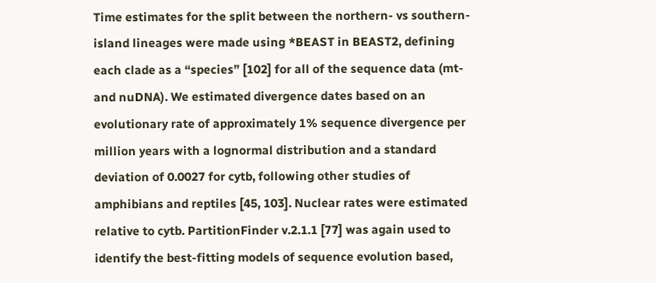Time estimates for the split between the northern- vs southern-island lineages were made using *BEAST in BEAST2, defining each clade as a “species” [102] for all of the sequence data (mt- and nuDNA). We estimated divergence dates based on an evolutionary rate of approximately 1% sequence divergence per million years with a lognormal distribution and a standard deviation of 0.0027 for cytb, following other studies of amphibians and reptiles [45, 103]. Nuclear rates were estimated relative to cytb. PartitionFinder v.2.1.1 [77] was again used to identify the best-fitting models of sequence evolution based,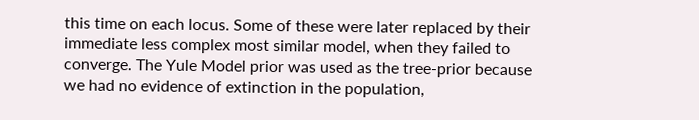this time on each locus. Some of these were later replaced by their immediate less complex most similar model, when they failed to converge. The Yule Model prior was used as the tree-prior because we had no evidence of extinction in the population,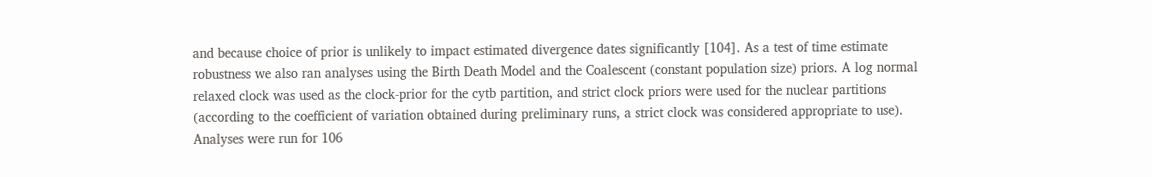and because choice of prior is unlikely to impact estimated divergence dates significantly [104]. As a test of time estimate robustness we also ran analyses using the Birth Death Model and the Coalescent (constant population size) priors. A log normal relaxed clock was used as the clock-prior for the cytb partition, and strict clock priors were used for the nuclear partitions (according to the coefficient of variation obtained during preliminary runs, a strict clock was considered appropriate to use). Analyses were run for 106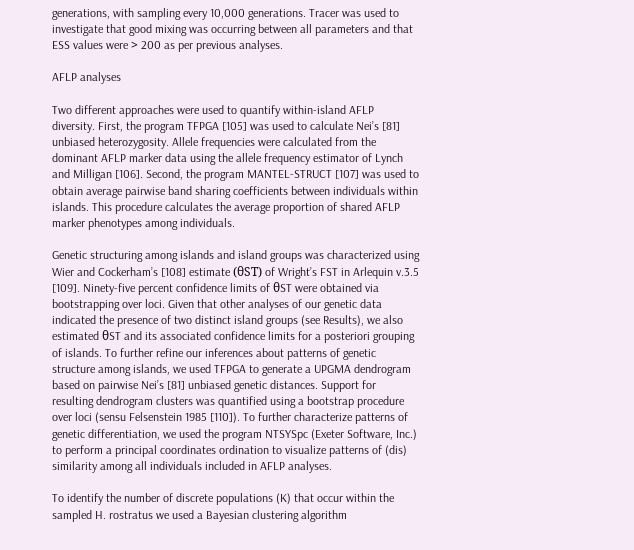generations, with sampling every 10,000 generations. Tracer was used to investigate that good mixing was occurring between all parameters and that ESS values were > 200 as per previous analyses.

AFLP analyses

Two different approaches were used to quantify within-island AFLP diversity. First, the program TFPGA [105] was used to calculate Nei’s [81] unbiased heterozygosity. Allele frequencies were calculated from the dominant AFLP marker data using the allele frequency estimator of Lynch and Milligan [106]. Second, the program MANTEL-STRUCT [107] was used to obtain average pairwise band sharing coefficients between individuals within islands. This procedure calculates the average proportion of shared AFLP marker phenotypes among individuals.

Genetic structuring among islands and island groups was characterized using Wier and Cockerham’s [108] estimate (θST) of Wright’s FST in Arlequin v.3.5 [109]. Ninety-five percent confidence limits of θST were obtained via bootstrapping over loci. Given that other analyses of our genetic data indicated the presence of two distinct island groups (see Results), we also estimated θST and its associated confidence limits for a posteriori grouping of islands. To further refine our inferences about patterns of genetic structure among islands, we used TFPGA to generate a UPGMA dendrogram based on pairwise Nei’s [81] unbiased genetic distances. Support for resulting dendrogram clusters was quantified using a bootstrap procedure over loci (sensu Felsenstein 1985 [110]). To further characterize patterns of genetic differentiation, we used the program NTSYSpc (Exeter Software, Inc.) to perform a principal coordinates ordination to visualize patterns of (dis) similarity among all individuals included in AFLP analyses.

To identify the number of discrete populations (K) that occur within the sampled H. rostratus we used a Bayesian clustering algorithm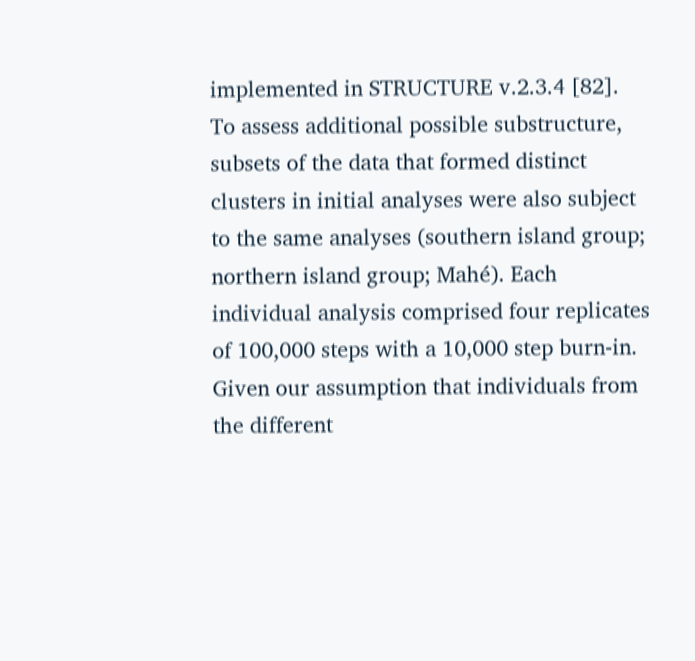implemented in STRUCTURE v.2.3.4 [82]. To assess additional possible substructure, subsets of the data that formed distinct clusters in initial analyses were also subject to the same analyses (southern island group; northern island group; Mahé). Each individual analysis comprised four replicates of 100,000 steps with a 10,000 step burn-in. Given our assumption that individuals from the different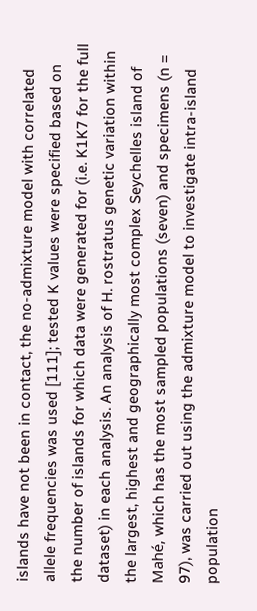islands have not been in contact, the no-admixture model with correlated allele frequencies was used [111]; tested K values were specified based on the number of islands for which data were generated for (i.e. K1K7 for the full dataset) in each analysis. An analysis of H. rostratus genetic variation within the largest, highest and geographically most complex Seychelles island of Mahé, which has the most sampled populations (seven) and specimens (n = 97), was carried out using the admixture model to investigate intra-island population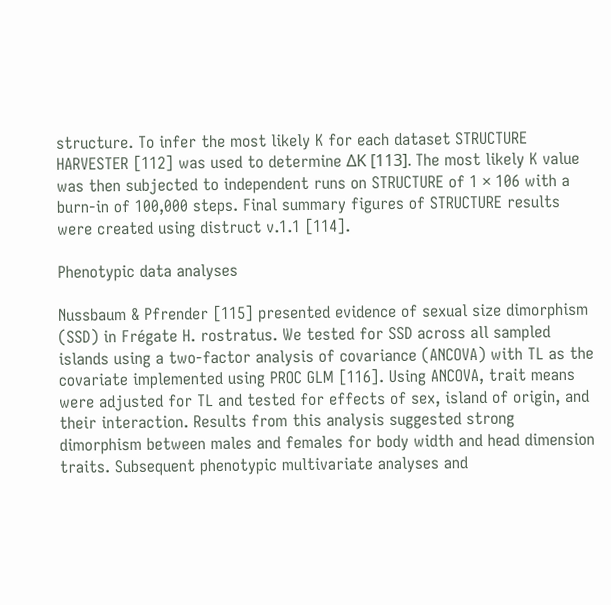structure. To infer the most likely K for each dataset STRUCTURE HARVESTER [112] was used to determine ΔK [113]. The most likely K value was then subjected to independent runs on STRUCTURE of 1 × 106 with a burn-in of 100,000 steps. Final summary figures of STRUCTURE results were created using distruct v.1.1 [114].

Phenotypic data analyses

Nussbaum & Pfrender [115] presented evidence of sexual size dimorphism (SSD) in Frégate H. rostratus. We tested for SSD across all sampled islands using a two-factor analysis of covariance (ANCOVA) with TL as the covariate implemented using PROC GLM [116]. Using ANCOVA, trait means were adjusted for TL and tested for effects of sex, island of origin, and their interaction. Results from this analysis suggested strong dimorphism between males and females for body width and head dimension traits. Subsequent phenotypic multivariate analyses and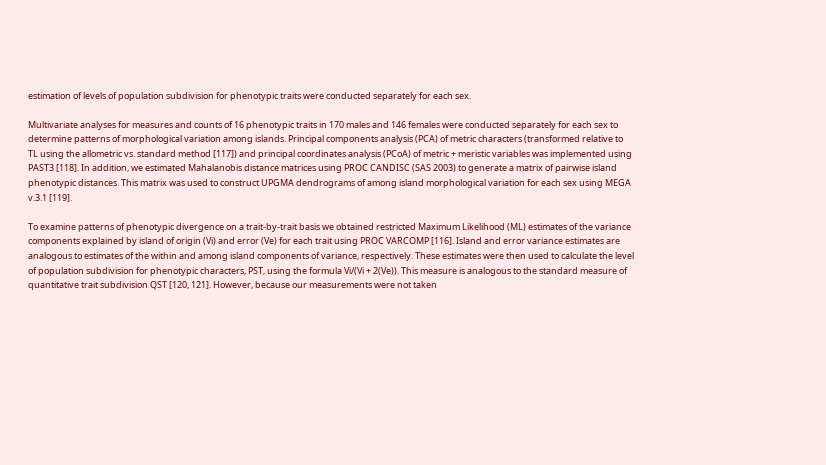estimation of levels of population subdivision for phenotypic traits were conducted separately for each sex.

Multivariate analyses for measures and counts of 16 phenotypic traits in 170 males and 146 females were conducted separately for each sex to determine patterns of morphological variation among islands. Principal components analysis (PCA) of metric characters (transformed relative to TL using the allometric vs. standard method [117]) and principal coordinates analysis (PCoA) of metric + meristic variables was implemented using PAST3 [118]. In addition, we estimated Mahalanobis distance matrices using PROC CANDISC (SAS 2003) to generate a matrix of pairwise island phenotypic distances. This matrix was used to construct UPGMA dendrograms of among island morphological variation for each sex using MEGA v.3.1 [119].

To examine patterns of phenotypic divergence on a trait-by-trait basis we obtained restricted Maximum Likelihood (ML) estimates of the variance components explained by island of origin (Vi) and error (Ve) for each trait using PROC VARCOMP [116]. Island and error variance estimates are analogous to estimates of the within and among island components of variance, respectively. These estimates were then used to calculate the level of population subdivision for phenotypic characters, PST, using the formula Vi/(Vi + 2(Ve)). This measure is analogous to the standard measure of quantitative trait subdivision QST [120, 121]. However, because our measurements were not taken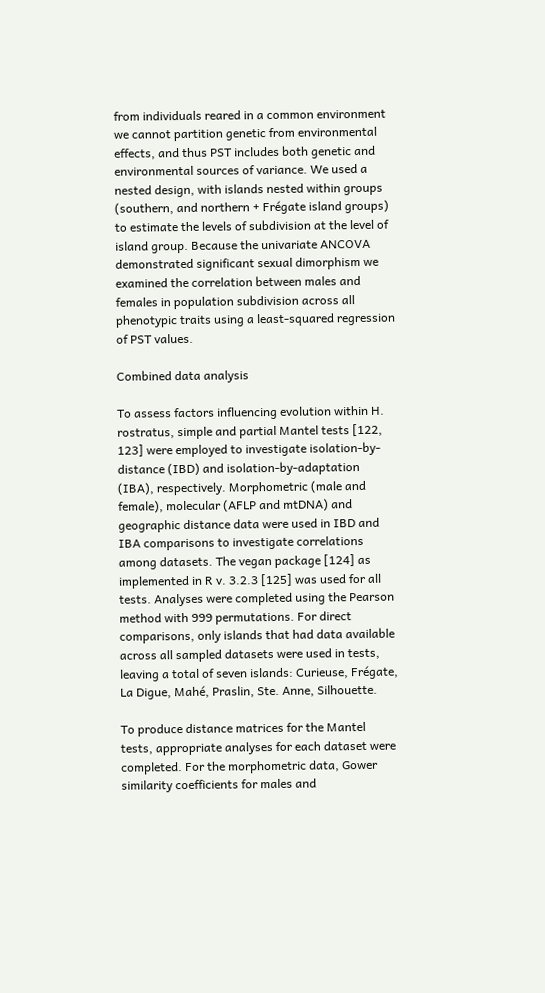from individuals reared in a common environment we cannot partition genetic from environmental effects, and thus PST includes both genetic and environmental sources of variance. We used a nested design, with islands nested within groups (southern, and northern + Frégate island groups) to estimate the levels of subdivision at the level of island group. Because the univariate ANCOVA demonstrated significant sexual dimorphism we examined the correlation between males and females in population subdivision across all phenotypic traits using a least-squared regression of PST values.

Combined data analysis

To assess factors influencing evolution within H. rostratus, simple and partial Mantel tests [122, 123] were employed to investigate isolation-by-distance (IBD) and isolation-by-adaptation (IBA), respectively. Morphometric (male and female), molecular (AFLP and mtDNA) and geographic distance data were used in IBD and IBA comparisons to investigate correlations among datasets. The vegan package [124] as implemented in R v. 3.2.3 [125] was used for all tests. Analyses were completed using the Pearson method with 999 permutations. For direct comparisons, only islands that had data available across all sampled datasets were used in tests, leaving a total of seven islands: Curieuse, Frégate, La Digue, Mahé, Praslin, Ste. Anne, Silhouette.

To produce distance matrices for the Mantel tests, appropriate analyses for each dataset were completed. For the morphometric data, Gower similarity coefficients for males and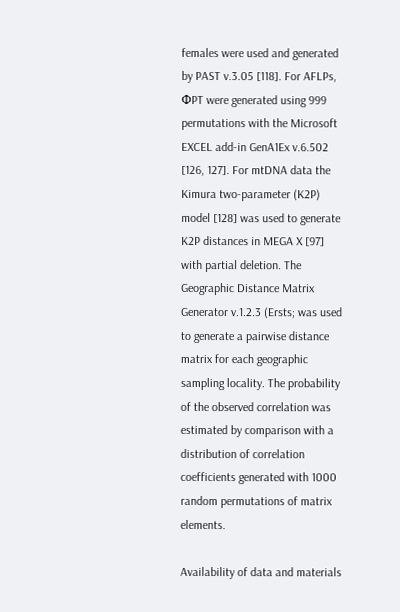females were used and generated by PAST v.3.05 [118]. For AFLPs, ΦPT were generated using 999 permutations with the Microsoft EXCEL add-in GenA1Ex v.6.502 [126, 127]. For mtDNA data the Kimura two-parameter (K2P) model [128] was used to generate K2P distances in MEGA X [97] with partial deletion. The Geographic Distance Matrix Generator v.1.2.3 (Ersts; was used to generate a pairwise distance matrix for each geographic sampling locality. The probability of the observed correlation was estimated by comparison with a distribution of correlation coefficients generated with 1000 random permutations of matrix elements.

Availability of data and materials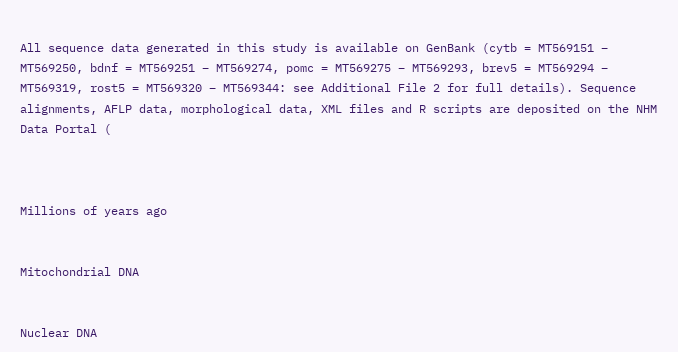All sequence data generated in this study is available on GenBank (cytb = MT569151 – MT569250, bdnf = MT569251 – MT569274, pomc = MT569275 – MT569293, brev5 = MT569294 – MT569319, rost5 = MT569320 – MT569344: see Additional File 2 for full details). Sequence alignments, AFLP data, morphological data, XML files and R scripts are deposited on the NHM Data Portal (



Millions of years ago


Mitochondrial DNA


Nuclear DNA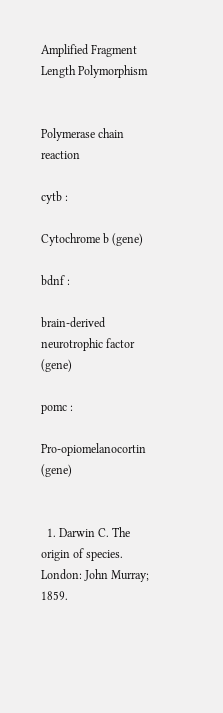Amplified Fragment Length Polymorphism


Polymerase chain reaction

cytb :

Cytochrome b (gene)

bdnf :

brain-derived neurotrophic factor (gene)

pomc :

Pro-opiomelanocortin (gene)


  1. Darwin C. The origin of species. London: John Murray; 1859.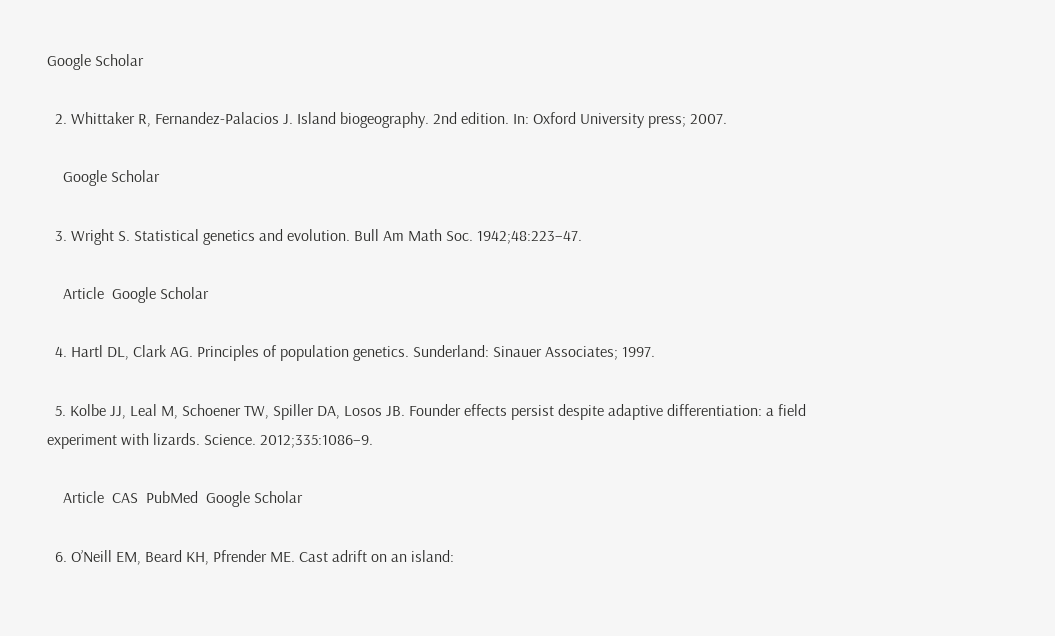Google Scholar

  2. Whittaker R, Fernandez-Palacios J. Island biogeography. 2nd edition. In: Oxford University press; 2007.

    Google Scholar

  3. Wright S. Statistical genetics and evolution. Bull Am Math Soc. 1942;48:223–47.

    Article  Google Scholar

  4. Hartl DL, Clark AG. Principles of population genetics. Sunderland: Sinauer Associates; 1997.

  5. Kolbe JJ, Leal M, Schoener TW, Spiller DA, Losos JB. Founder effects persist despite adaptive differentiation: a field experiment with lizards. Science. 2012;335:1086–9.

    Article  CAS  PubMed  Google Scholar

  6. O’Neill EM, Beard KH, Pfrender ME. Cast adrift on an island: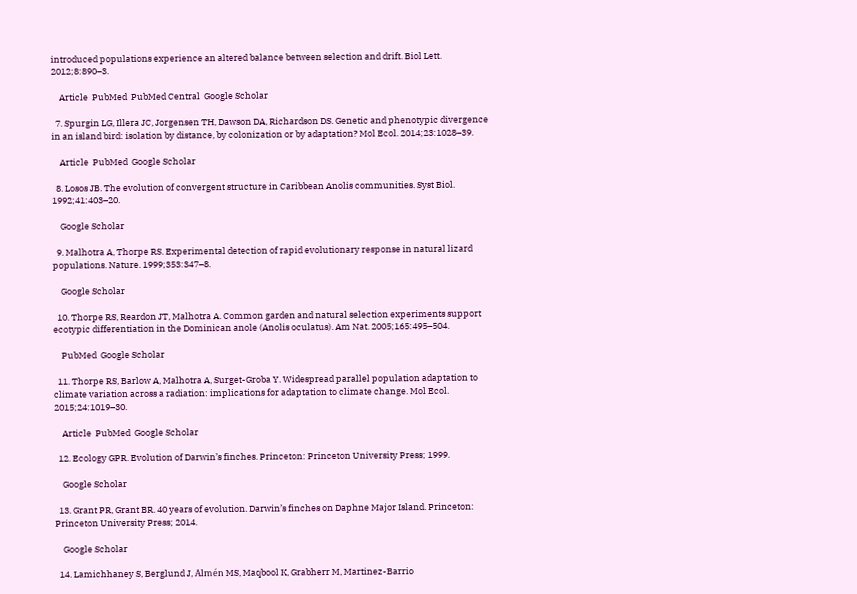introduced populations experience an altered balance between selection and drift. Biol Lett. 2012;8:890–3.

    Article  PubMed  PubMed Central  Google Scholar

  7. Spurgin LG, Illera JC, Jorgensen TH, Dawson DA, Richardson DS. Genetic and phenotypic divergence in an island bird: isolation by distance, by colonization or by adaptation? Mol Ecol. 2014;23:1028–39.

    Article  PubMed  Google Scholar

  8. Losos JB. The evolution of convergent structure in Caribbean Anolis communities. Syst Biol. 1992;41:403–20.

    Google Scholar

  9. Malhotra A, Thorpe RS. Experimental detection of rapid evolutionary response in natural lizard populations. Nature. 1999;353:347–8.

    Google Scholar

  10. Thorpe RS, Reardon JT, Malhotra A. Common garden and natural selection experiments support ecotypic differentiation in the Dominican anole (Anolis oculatus). Am Nat. 2005;165:495–504.

    PubMed  Google Scholar

  11. Thorpe RS, Barlow A, Malhotra A, Surget-Groba Y. Widespread parallel population adaptation to climate variation across a radiation: implications for adaptation to climate change. Mol Ecol. 2015;24:1019–30.

    Article  PubMed  Google Scholar

  12. Ecology GPR. Evolution of Darwin’s finches. Princeton: Princeton University Press; 1999.

    Google Scholar

  13. Grant PR, Grant BR. 40 years of evolution. Darwin’s finches on Daphne Major Island. Princeton: Princeton University Press; 2014.

    Google Scholar

  14. Lamichhaney S, Berglund J, Almén MS, Maqbool K, Grabherr M, Martinez-Barrio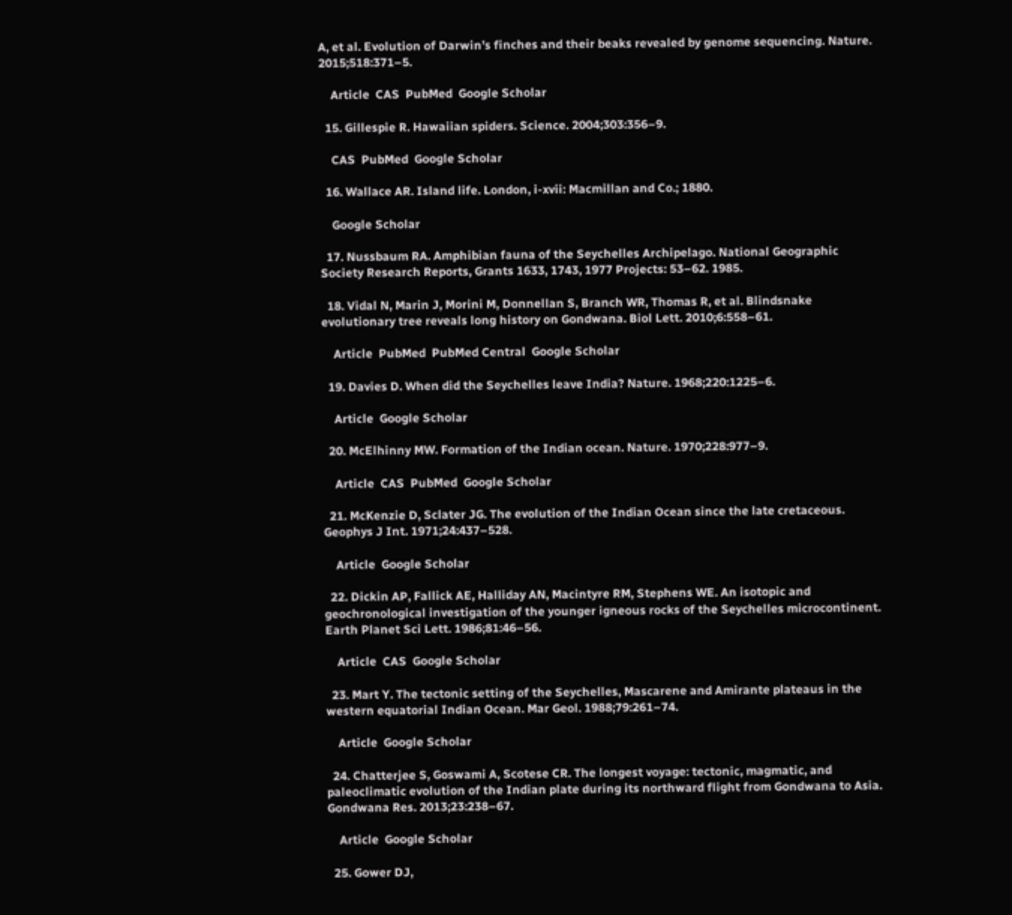A, et al. Evolution of Darwin’s finches and their beaks revealed by genome sequencing. Nature. 2015;518:371–5.

    Article  CAS  PubMed  Google Scholar

  15. Gillespie R. Hawaiian spiders. Science. 2004;303:356–9.

    CAS  PubMed  Google Scholar

  16. Wallace AR. Island life. London, i-xvii: Macmillan and Co.; 1880.

    Google Scholar

  17. Nussbaum RA. Amphibian fauna of the Seychelles Archipelago. National Geographic Society Research Reports, Grants 1633, 1743, 1977 Projects: 53–62. 1985.

  18. Vidal N, Marin J, Morini M, Donnellan S, Branch WR, Thomas R, et al. Blindsnake evolutionary tree reveals long history on Gondwana. Biol Lett. 2010;6:558–61.

    Article  PubMed  PubMed Central  Google Scholar

  19. Davies D. When did the Seychelles leave India? Nature. 1968;220:1225–6.

    Article  Google Scholar

  20. McElhinny MW. Formation of the Indian ocean. Nature. 1970;228:977–9.

    Article  CAS  PubMed  Google Scholar

  21. McKenzie D, Sclater JG. The evolution of the Indian Ocean since the late cretaceous. Geophys J Int. 1971;24:437–528.

    Article  Google Scholar

  22. Dickin AP, Fallick AE, Halliday AN, Macintyre RM, Stephens WE. An isotopic and geochronological investigation of the younger igneous rocks of the Seychelles microcontinent. Earth Planet Sci Lett. 1986;81:46–56.

    Article  CAS  Google Scholar

  23. Mart Y. The tectonic setting of the Seychelles, Mascarene and Amirante plateaus in the western equatorial Indian Ocean. Mar Geol. 1988;79:261–74.

    Article  Google Scholar

  24. Chatterjee S, Goswami A, Scotese CR. The longest voyage: tectonic, magmatic, and paleoclimatic evolution of the Indian plate during its northward flight from Gondwana to Asia. Gondwana Res. 2013;23:238–67.

    Article  Google Scholar

  25. Gower DJ,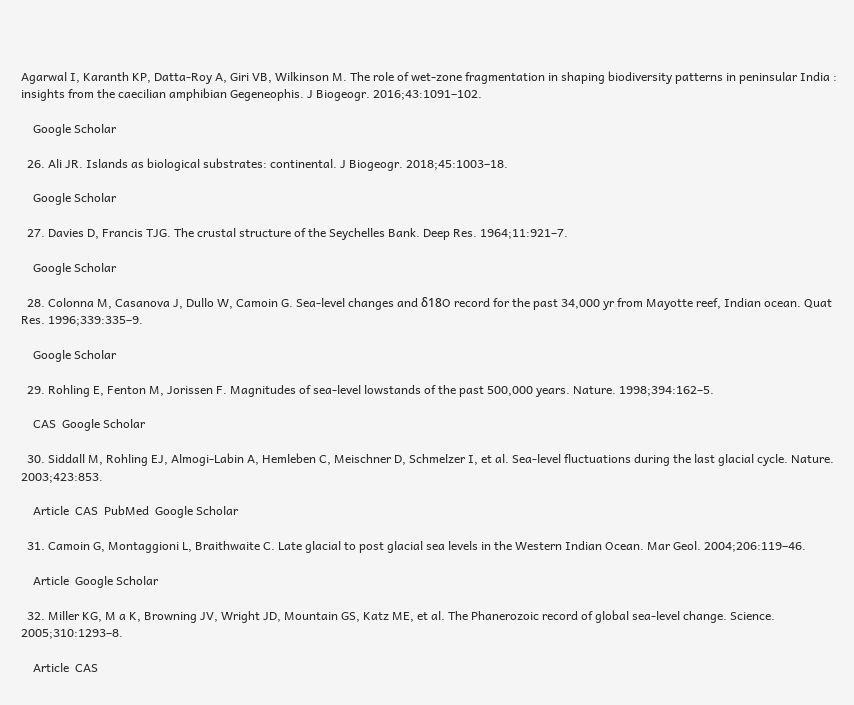Agarwal I, Karanth KP, Datta-Roy A, Giri VB, Wilkinson M. The role of wet-zone fragmentation in shaping biodiversity patterns in peninsular India : insights from the caecilian amphibian Gegeneophis. J Biogeogr. 2016;43:1091–102.

    Google Scholar

  26. Ali JR. Islands as biological substrates: continental. J Biogeogr. 2018;45:1003–18.

    Google Scholar

  27. Davies D, Francis TJG. The crustal structure of the Seychelles Bank. Deep Res. 1964;11:921–7.

    Google Scholar

  28. Colonna M, Casanova J, Dullo W, Camoin G. Sea-level changes and δ18O record for the past 34,000 yr from Mayotte reef, Indian ocean. Quat Res. 1996;339:335–9.

    Google Scholar

  29. Rohling E, Fenton M, Jorissen F. Magnitudes of sea-level lowstands of the past 500,000 years. Nature. 1998;394:162–5.

    CAS  Google Scholar

  30. Siddall M, Rohling EJ, Almogi-Labin A, Hemleben C, Meischner D, Schmelzer I, et al. Sea-level fluctuations during the last glacial cycle. Nature. 2003;423:853.

    Article  CAS  PubMed  Google Scholar

  31. Camoin G, Montaggioni L, Braithwaite C. Late glacial to post glacial sea levels in the Western Indian Ocean. Mar Geol. 2004;206:119–46.

    Article  Google Scholar

  32. Miller KG, M a K, Browning JV, Wright JD, Mountain GS, Katz ME, et al. The Phanerozoic record of global sea-level change. Science. 2005;310:1293–8.

    Article  CAS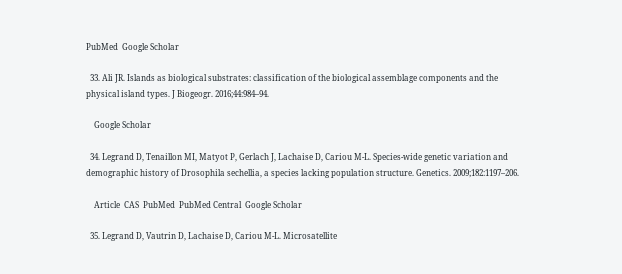PubMed  Google Scholar

  33. Ali JR. Islands as biological substrates: classification of the biological assemblage components and the physical island types. J Biogeogr. 2016;44:984–94.

    Google Scholar

  34. Legrand D, Tenaillon MI, Matyot P, Gerlach J, Lachaise D, Cariou M-L. Species-wide genetic variation and demographic history of Drosophila sechellia, a species lacking population structure. Genetics. 2009;182:1197–206.

    Article  CAS  PubMed  PubMed Central  Google Scholar

  35. Legrand D, Vautrin D, Lachaise D, Cariou M-L. Microsatellite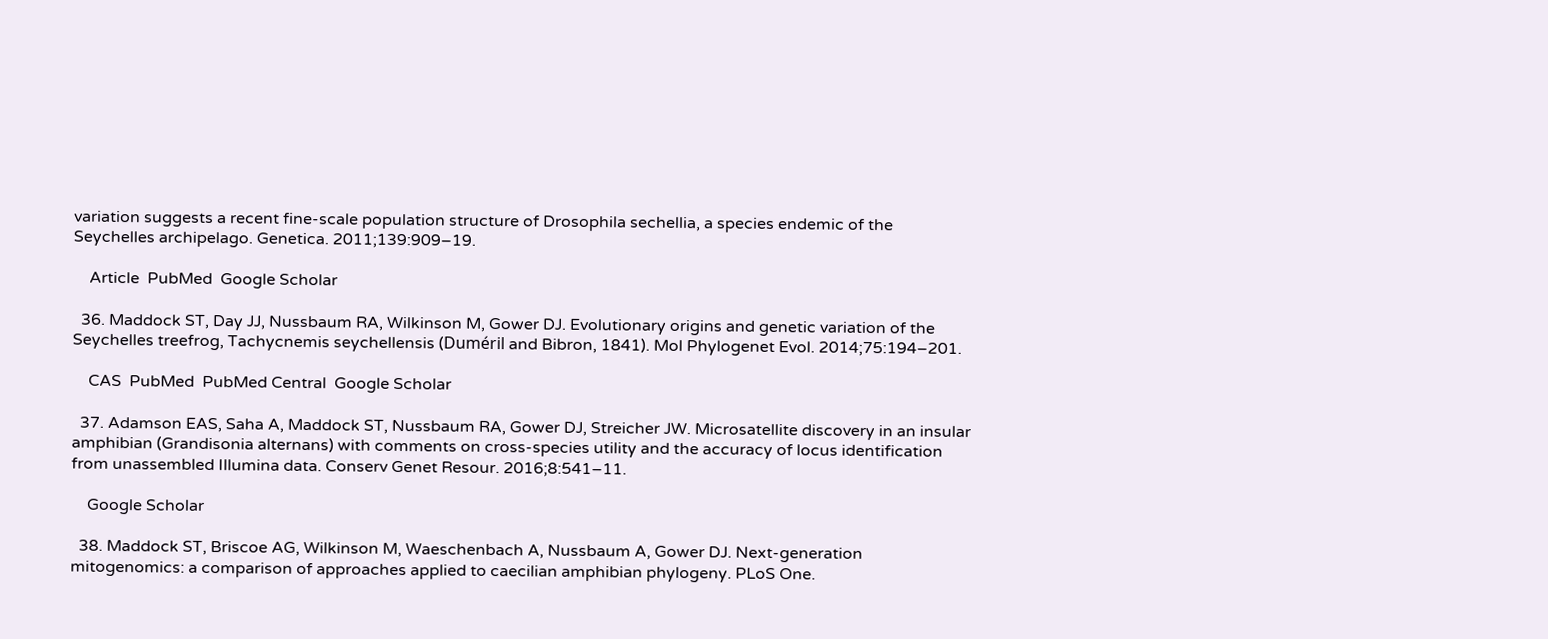variation suggests a recent fine-scale population structure of Drosophila sechellia, a species endemic of the Seychelles archipelago. Genetica. 2011;139:909–19.

    Article  PubMed  Google Scholar

  36. Maddock ST, Day JJ, Nussbaum RA, Wilkinson M, Gower DJ. Evolutionary origins and genetic variation of the Seychelles treefrog, Tachycnemis seychellensis (Duméril and Bibron, 1841). Mol Phylogenet Evol. 2014;75:194–201.

    CAS  PubMed  PubMed Central  Google Scholar

  37. Adamson EAS, Saha A, Maddock ST, Nussbaum RA, Gower DJ, Streicher JW. Microsatellite discovery in an insular amphibian (Grandisonia alternans) with comments on cross-species utility and the accuracy of locus identification from unassembled Illumina data. Conserv Genet Resour. 2016;8:541–11.

    Google Scholar

  38. Maddock ST, Briscoe AG, Wilkinson M, Waeschenbach A, Nussbaum A, Gower DJ. Next-generation mitogenomics: a comparison of approaches applied to caecilian amphibian phylogeny. PLoS One.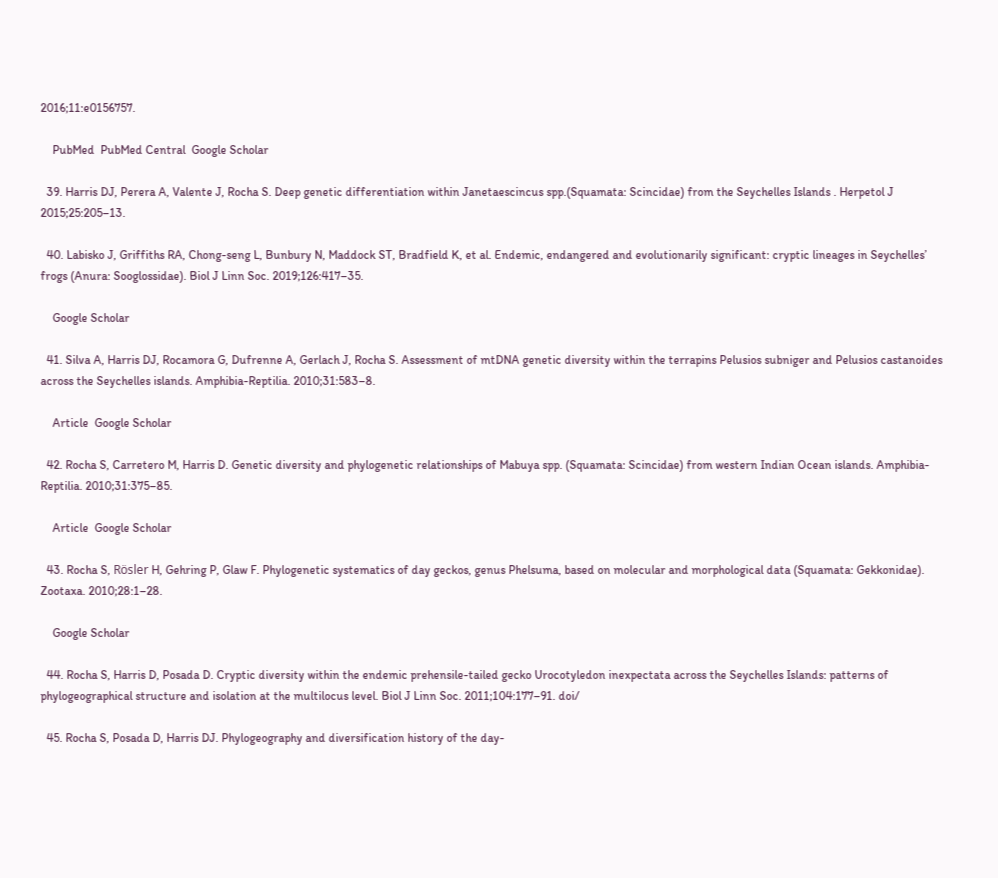2016;11:e0156757.

    PubMed  PubMed Central  Google Scholar

  39. Harris DJ, Perera A, Valente J, Rocha S. Deep genetic differentiation within Janetaescincus spp.(Squamata: Scincidae) from the Seychelles Islands . Herpetol J 2015;25:205–13.

  40. Labisko J, Griffiths RA, Chong-seng L, Bunbury N, Maddock ST, Bradfield K, et al. Endemic, endangered and evolutionarily significant: cryptic lineages in Seychelles’ frogs (Anura: Sooglossidae). Biol J Linn Soc. 2019;126:417–35.

    Google Scholar

  41. Silva A, Harris DJ, Rocamora G, Dufrenne A, Gerlach J, Rocha S. Assessment of mtDNA genetic diversity within the terrapins Pelusios subniger and Pelusios castanoides across the Seychelles islands. Amphibia-Reptilia. 2010;31:583–8.

    Article  Google Scholar

  42. Rocha S, Carretero M, Harris D. Genetic diversity and phylogenetic relationships of Mabuya spp. (Squamata: Scincidae) from western Indian Ocean islands. Amphibia-Reptilia. 2010;31:375–85.

    Article  Google Scholar

  43. Rocha S, Rösler H, Gehring P, Glaw F. Phylogenetic systematics of day geckos, genus Phelsuma, based on molecular and morphological data (Squamata: Gekkonidae). Zootaxa. 2010;28:1–28.

    Google Scholar

  44. Rocha S, Harris D, Posada D. Cryptic diversity within the endemic prehensile-tailed gecko Urocotyledon inexpectata across the Seychelles Islands: patterns of phylogeographical structure and isolation at the multilocus level. Biol J Linn Soc. 2011;104:177–91. doi/

  45. Rocha S, Posada D, Harris DJ. Phylogeography and diversification history of the day-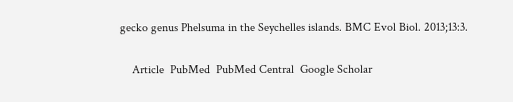gecko genus Phelsuma in the Seychelles islands. BMC Evol Biol. 2013;13:3.

    Article  PubMed  PubMed Central  Google Scholar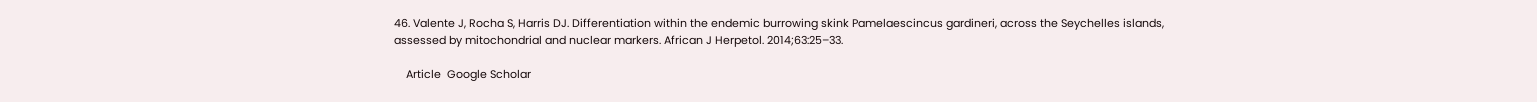46. Valente J, Rocha S, Harris DJ. Differentiation within the endemic burrowing skink Pamelaescincus gardineri, across the Seychelles islands, assessed by mitochondrial and nuclear markers. African J Herpetol. 2014;63:25–33.

    Article  Google Scholar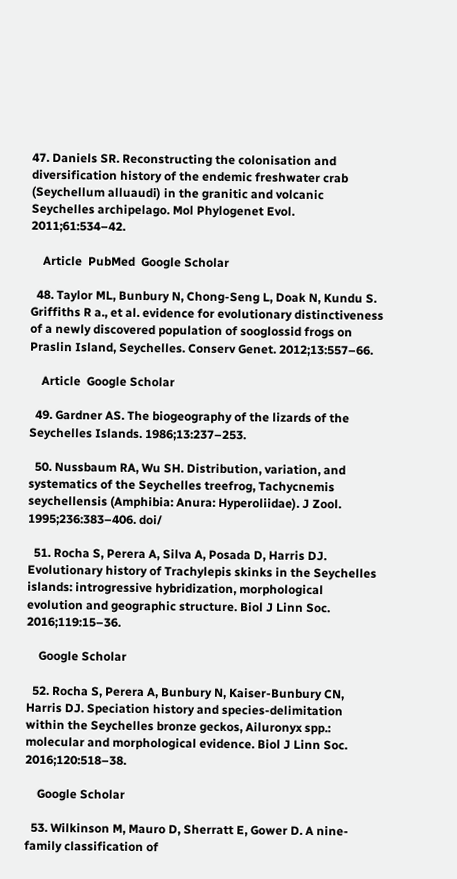47. Daniels SR. Reconstructing the colonisation and diversification history of the endemic freshwater crab (Seychellum alluaudi) in the granitic and volcanic Seychelles archipelago. Mol Phylogenet Evol. 2011;61:534–42.

    Article  PubMed  Google Scholar

  48. Taylor ML, Bunbury N, Chong-Seng L, Doak N, Kundu S. Griffiths R a., et al. evidence for evolutionary distinctiveness of a newly discovered population of sooglossid frogs on Praslin Island, Seychelles. Conserv Genet. 2012;13:557–66.

    Article  Google Scholar

  49. Gardner AS. The biogeography of the lizards of the Seychelles Islands. 1986;13:237–253.

  50. Nussbaum RA, Wu SH. Distribution, variation, and systematics of the Seychelles treefrog, Tachycnemis seychellensis (Amphibia: Anura: Hyperoliidae). J Zool. 1995;236:383–406. doi/

  51. Rocha S, Perera A, Silva A, Posada D, Harris DJ. Evolutionary history of Trachylepis skinks in the Seychelles islands: introgressive hybridization, morphological evolution and geographic structure. Biol J Linn Soc. 2016;119:15–36.

    Google Scholar

  52. Rocha S, Perera A, Bunbury N, Kaiser-Bunbury CN, Harris DJ. Speciation history and species-delimitation within the Seychelles bronze geckos, Ailuronyx spp.: molecular and morphological evidence. Biol J Linn Soc. 2016;120:518–38.

    Google Scholar

  53. Wilkinson M, Mauro D, Sherratt E, Gower D. A nine-family classification of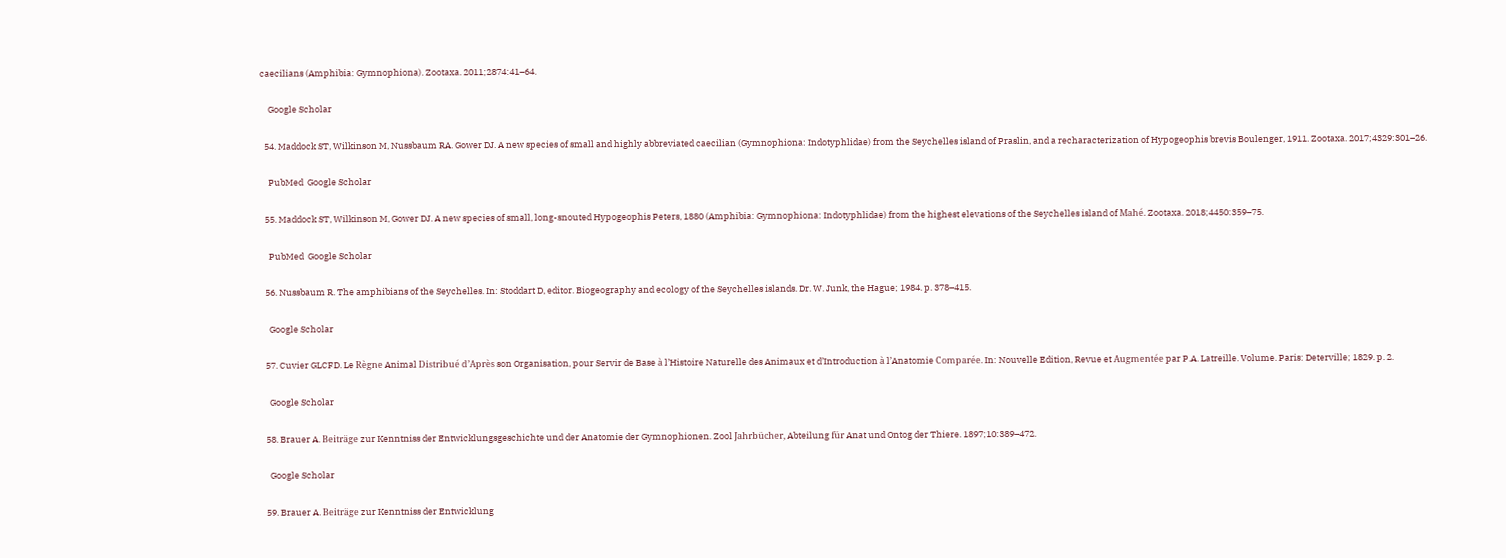caecilians (Amphibia: Gymnophiona). Zootaxa. 2011;2874:41–64.

    Google Scholar

  54. Maddock ST, Wilkinson M, Nussbaum RA. Gower DJ. A new species of small and highly abbreviated caecilian (Gymnophiona: Indotyphlidae) from the Seychelles island of Praslin, and a recharacterization of Hypogeophis brevis Boulenger, 1911. Zootaxa. 2017;4329:301–26.

    PubMed  Google Scholar

  55. Maddock ST, Wilkinson M, Gower DJ. A new species of small, long-snouted Hypogeophis Peters, 1880 (Amphibia: Gymnophiona: Indotyphlidae) from the highest elevations of the Seychelles island of Mahé. Zootaxa. 2018;4450:359–75.

    PubMed  Google Scholar

  56. Nussbaum R. The amphibians of the Seychelles. In: Stoddart D, editor. Biogeography and ecology of the Seychelles islands. Dr. W. Junk, the Hague; 1984. p. 378–415.

    Google Scholar

  57. Cuvier GLCFD. Le Règne Animal Distribué d’Après son Organisation, pour Servir de Base à l’Histoire Naturelle des Animaux et d’Introduction à l’Anatomie Comparée. In: Nouvelle Edition, Revue et Augmentée par P.A. Latreille. Volume. Paris: Deterville; 1829. p. 2.

    Google Scholar

  58. Brauer A. Beiträge zur Kenntniss der Entwicklungsgeschichte und der Anatomie der Gymnophionen. Zool Jahrbücher, Abteilung für Anat und Ontog der Thiere. 1897;10:389–472.

    Google Scholar

  59. Brauer A. Beiträge zur Kenntniss der Entwicklung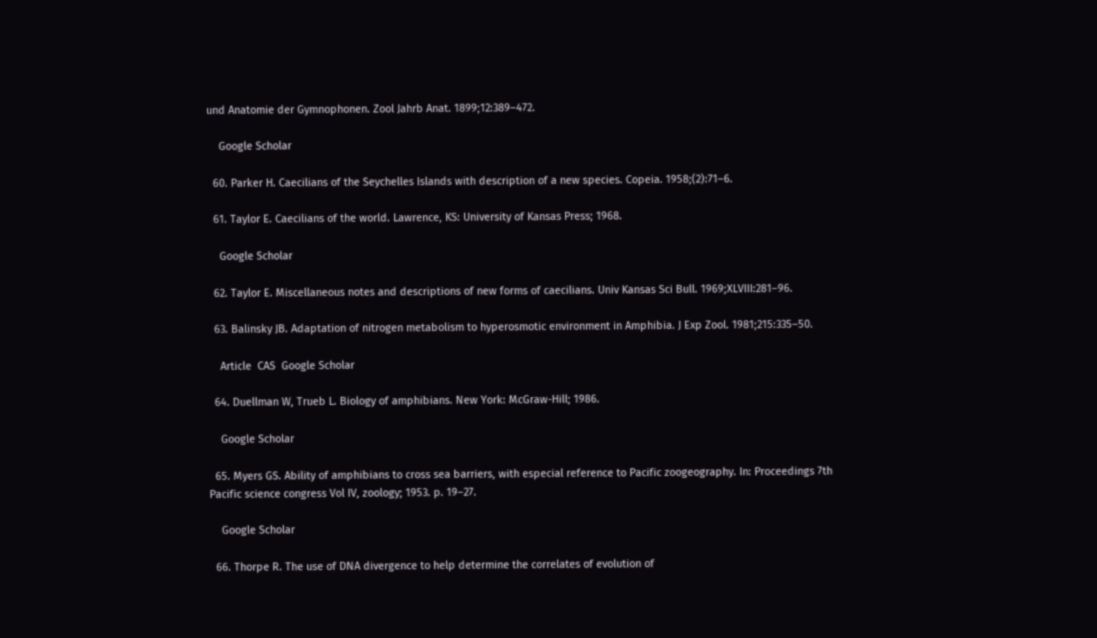und Anatomie der Gymnophonen. Zool Jahrb Anat. 1899;12:389–472.

    Google Scholar

  60. Parker H. Caecilians of the Seychelles Islands with description of a new species. Copeia. 1958;(2):71–6.

  61. Taylor E. Caecilians of the world. Lawrence, KS: University of Kansas Press; 1968.

    Google Scholar

  62. Taylor E. Miscellaneous notes and descriptions of new forms of caecilians. Univ Kansas Sci Bull. 1969;XLVIII:281–96.

  63. Balinsky JB. Adaptation of nitrogen metabolism to hyperosmotic environment in Amphibia. J Exp Zool. 1981;215:335–50.

    Article  CAS  Google Scholar

  64. Duellman W, Trueb L. Biology of amphibians. New York: McGraw-Hill; 1986.

    Google Scholar

  65. Myers GS. Ability of amphibians to cross sea barriers, with especial reference to Pacific zoogeography. In: Proceedings 7th Pacific science congress Vol IV, zoology; 1953. p. 19–27.

    Google Scholar

  66. Thorpe R. The use of DNA divergence to help determine the correlates of evolution of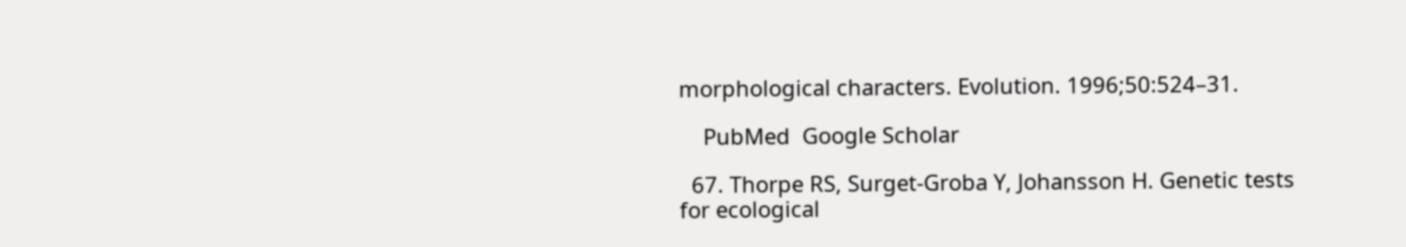morphological characters. Evolution. 1996;50:524–31.

    PubMed  Google Scholar

  67. Thorpe RS, Surget-Groba Y, Johansson H. Genetic tests for ecological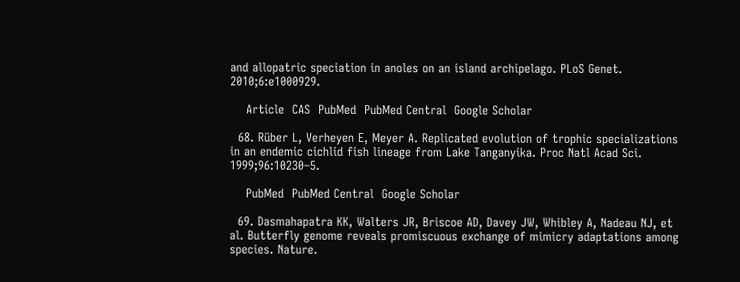and allopatric speciation in anoles on an island archipelago. PLoS Genet. 2010;6:e1000929.

    Article  CAS  PubMed  PubMed Central  Google Scholar

  68. Rüber L, Verheyen E, Meyer A. Replicated evolution of trophic specializations in an endemic cichlid fish lineage from Lake Tanganyika. Proc Natl Acad Sci. 1999;96:10230–5.

    PubMed  PubMed Central  Google Scholar

  69. Dasmahapatra KK, Walters JR, Briscoe AD, Davey JW, Whibley A, Nadeau NJ, et al. Butterfly genome reveals promiscuous exchange of mimicry adaptations among species. Nature.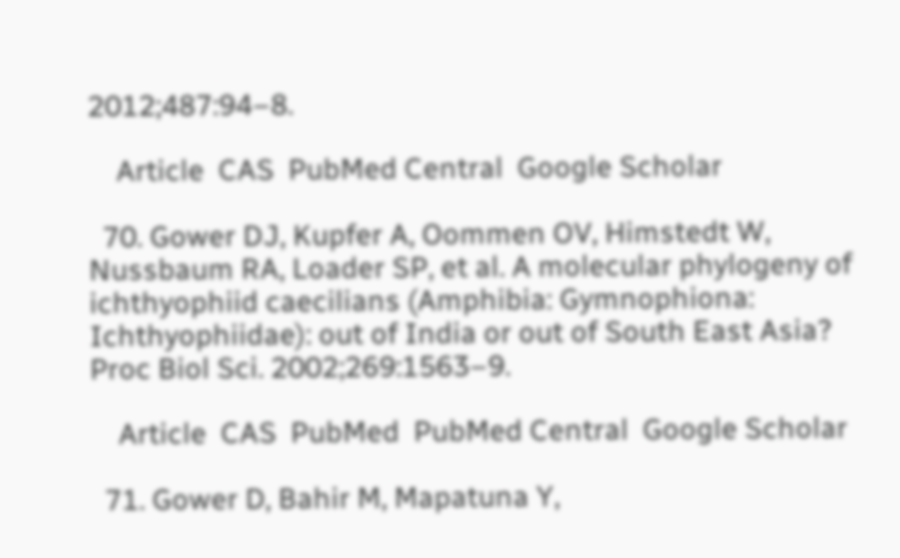2012;487:94–8.

    Article  CAS  PubMed Central  Google Scholar

  70. Gower DJ, Kupfer A, Oommen OV, Himstedt W, Nussbaum RA, Loader SP, et al. A molecular phylogeny of ichthyophiid caecilians (Amphibia: Gymnophiona: Ichthyophiidae): out of India or out of South East Asia? Proc Biol Sci. 2002;269:1563–9.

    Article  CAS  PubMed  PubMed Central  Google Scholar

  71. Gower D, Bahir M, Mapatuna Y,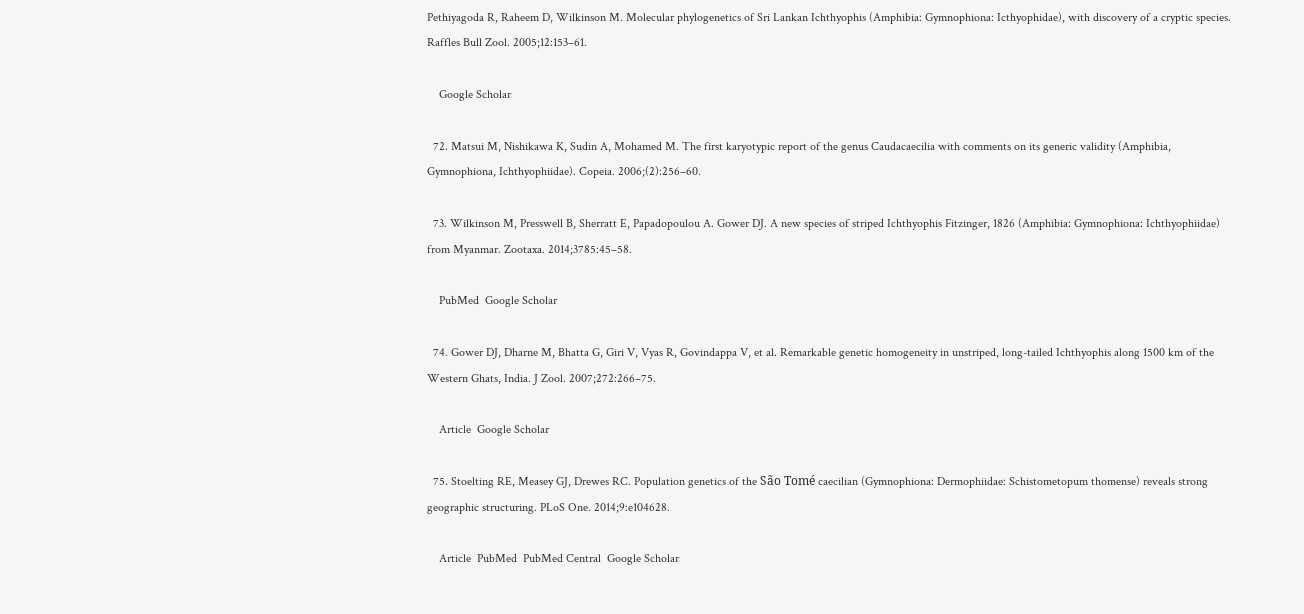Pethiyagoda R, Raheem D, Wilkinson M. Molecular phylogenetics of Sri Lankan Ichthyophis (Amphibia: Gymnophiona: Icthyophidae), with discovery of a cryptic species. Raffles Bull Zool. 2005;12:153–61.

    Google Scholar

  72. Matsui M, Nishikawa K, Sudin A, Mohamed M. The first karyotypic report of the genus Caudacaecilia with comments on its generic validity (Amphibia, Gymnophiona, Ichthyophiidae). Copeia. 2006;(2):256–60.

  73. Wilkinson M, Presswell B, Sherratt E, Papadopoulou A. Gower DJ. A new species of striped Ichthyophis Fitzinger, 1826 (Amphibia: Gymnophiona: Ichthyophiidae) from Myanmar. Zootaxa. 2014;3785:45–58.

    PubMed  Google Scholar

  74. Gower DJ, Dharne M, Bhatta G, Giri V, Vyas R, Govindappa V, et al. Remarkable genetic homogeneity in unstriped, long-tailed Ichthyophis along 1500 km of the Western Ghats, India. J Zool. 2007;272:266–75.

    Article  Google Scholar

  75. Stoelting RE, Measey GJ, Drewes RC. Population genetics of the São Tomé caecilian (Gymnophiona: Dermophiidae: Schistometopum thomense) reveals strong geographic structuring. PLoS One. 2014;9:e104628.

    Article  PubMed  PubMed Central  Google Scholar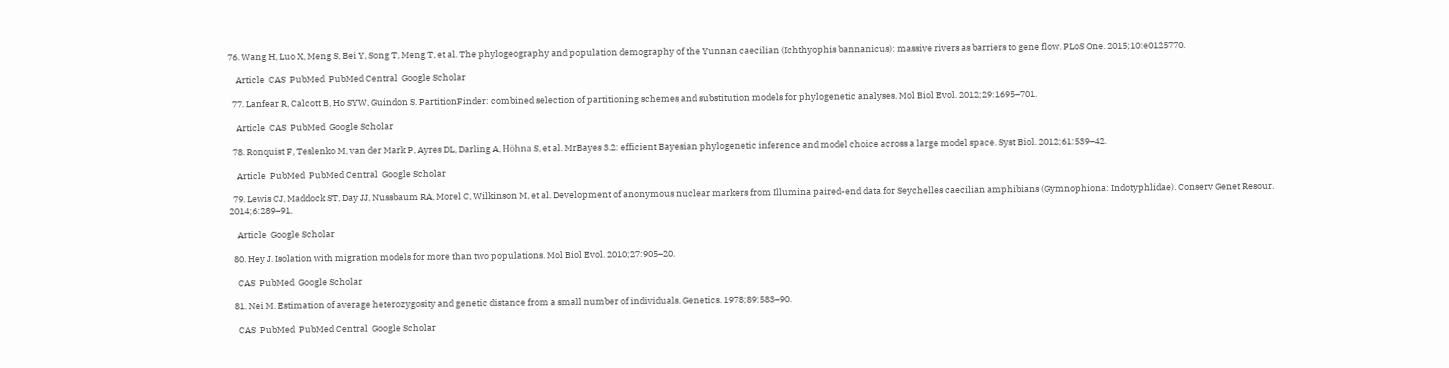76. Wang H, Luo X, Meng S, Bei Y, Song T, Meng T, et al. The phylogeography and population demography of the Yunnan caecilian (Ichthyophis bannanicus): massive rivers as barriers to gene flow. PLoS One. 2015;10:e0125770.

    Article  CAS  PubMed  PubMed Central  Google Scholar

  77. Lanfear R, Calcott B, Ho SYW, Guindon S. PartitionFinder: combined selection of partitioning schemes and substitution models for phylogenetic analyses. Mol Biol Evol. 2012;29:1695–701.

    Article  CAS  PubMed  Google Scholar

  78. Ronquist F, Teslenko M, van der Mark P, Ayres DL, Darling A, Höhna S, et al. MrBayes 3.2: efficient Bayesian phylogenetic inference and model choice across a large model space. Syst Biol. 2012;61:539–42.

    Article  PubMed  PubMed Central  Google Scholar

  79. Lewis CJ, Maddock ST, Day JJ, Nussbaum RA, Morel C, Wilkinson M, et al. Development of anonymous nuclear markers from Illumina paired-end data for Seychelles caecilian amphibians (Gymnophiona: Indotyphlidae). Conserv Genet Resour. 2014;6:289–91.

    Article  Google Scholar

  80. Hey J. Isolation with migration models for more than two populations. Mol Biol Evol. 2010;27:905–20.

    CAS  PubMed  Google Scholar

  81. Nei M. Estimation of average heterozygosity and genetic distance from a small number of individuals. Genetics. 1978;89:583–90.

    CAS  PubMed  PubMed Central  Google Scholar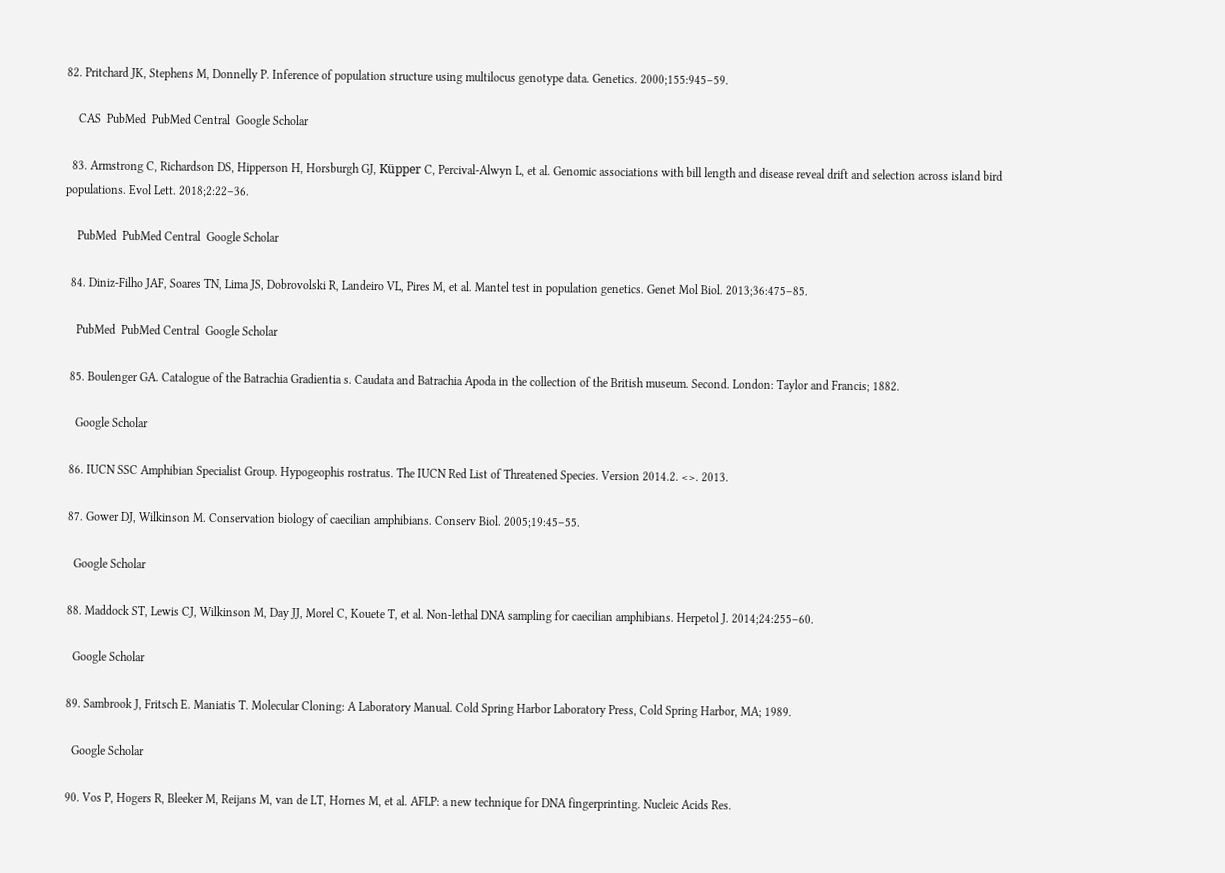82. Pritchard JK, Stephens M, Donnelly P. Inference of population structure using multilocus genotype data. Genetics. 2000;155:945–59.

    CAS  PubMed  PubMed Central  Google Scholar

  83. Armstrong C, Richardson DS, Hipperson H, Horsburgh GJ, Küpper C, Percival-Alwyn L, et al. Genomic associations with bill length and disease reveal drift and selection across island bird populations. Evol Lett. 2018;2:22–36.

    PubMed  PubMed Central  Google Scholar

  84. Diniz-Filho JAF, Soares TN, Lima JS, Dobrovolski R, Landeiro VL, Pires M, et al. Mantel test in population genetics. Genet Mol Biol. 2013;36:475–85.

    PubMed  PubMed Central  Google Scholar

  85. Boulenger GA. Catalogue of the Batrachia Gradientia s. Caudata and Batrachia Apoda in the collection of the British museum. Second. London: Taylor and Francis; 1882.

    Google Scholar

  86. IUCN SSC Amphibian Specialist Group. Hypogeophis rostratus. The IUCN Red List of Threatened Species. Version 2014.2. <>. 2013.

  87. Gower DJ, Wilkinson M. Conservation biology of caecilian amphibians. Conserv Biol. 2005;19:45–55.

    Google Scholar

  88. Maddock ST, Lewis CJ, Wilkinson M, Day JJ, Morel C, Kouete T, et al. Non-lethal DNA sampling for caecilian amphibians. Herpetol J. 2014;24:255–60.

    Google Scholar

  89. Sambrook J, Fritsch E. Maniatis T. Molecular Cloning: A Laboratory Manual. Cold Spring Harbor Laboratory Press, Cold Spring Harbor, MA; 1989.

    Google Scholar

  90. Vos P, Hogers R, Bleeker M, Reijans M, van de LT, Hornes M, et al. AFLP: a new technique for DNA fingerprinting. Nucleic Acids Res.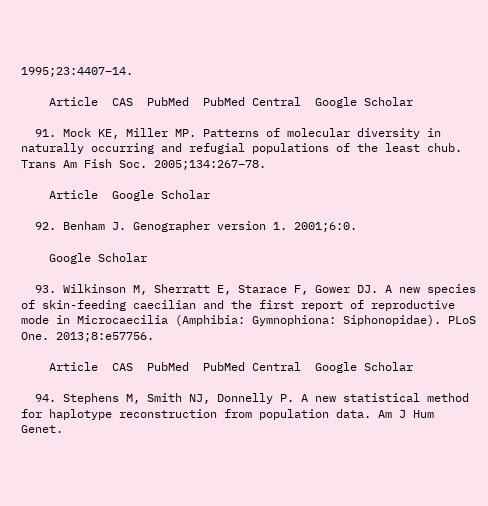1995;23:4407–14.

    Article  CAS  PubMed  PubMed Central  Google Scholar

  91. Mock KE, Miller MP. Patterns of molecular diversity in naturally occurring and refugial populations of the least chub. Trans Am Fish Soc. 2005;134:267–78.

    Article  Google Scholar

  92. Benham J. Genographer version 1. 2001;6:0.

    Google Scholar

  93. Wilkinson M, Sherratt E, Starace F, Gower DJ. A new species of skin-feeding caecilian and the first report of reproductive mode in Microcaecilia (Amphibia: Gymnophiona: Siphonopidae). PLoS One. 2013;8:e57756.

    Article  CAS  PubMed  PubMed Central  Google Scholar

  94. Stephens M, Smith NJ, Donnelly P. A new statistical method for haplotype reconstruction from population data. Am J Hum Genet.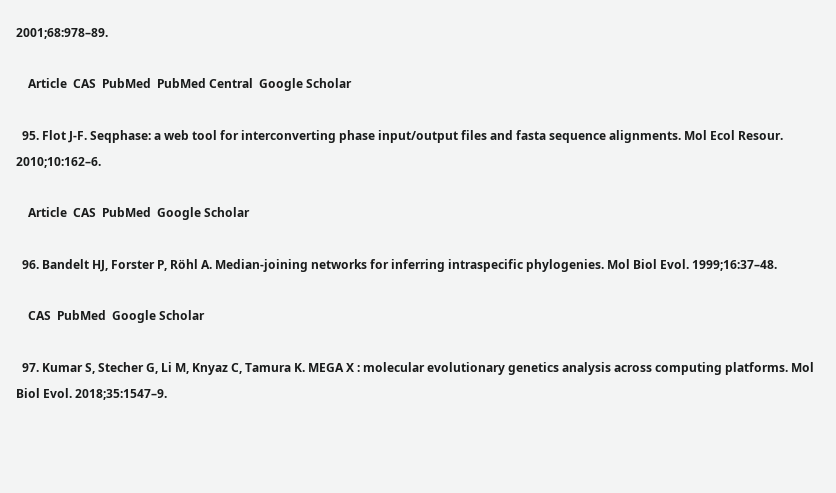2001;68:978–89.

    Article  CAS  PubMed  PubMed Central  Google Scholar

  95. Flot J-F. Seqphase: a web tool for interconverting phase input/output files and fasta sequence alignments. Mol Ecol Resour. 2010;10:162–6.

    Article  CAS  PubMed  Google Scholar

  96. Bandelt HJ, Forster P, Röhl A. Median-joining networks for inferring intraspecific phylogenies. Mol Biol Evol. 1999;16:37–48.

    CAS  PubMed  Google Scholar

  97. Kumar S, Stecher G, Li M, Knyaz C, Tamura K. MEGA X : molecular evolutionary genetics analysis across computing platforms. Mol Biol Evol. 2018;35:1547–9.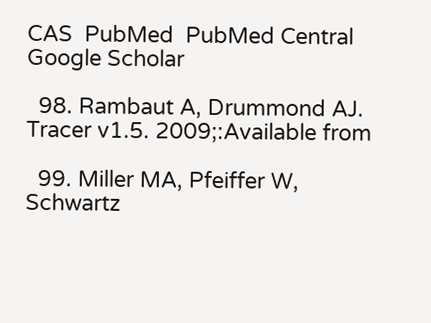CAS  PubMed  PubMed Central  Google Scholar

  98. Rambaut A, Drummond AJ. Tracer v1.5. 2009;:Available from

  99. Miller MA, Pfeiffer W, Schwartz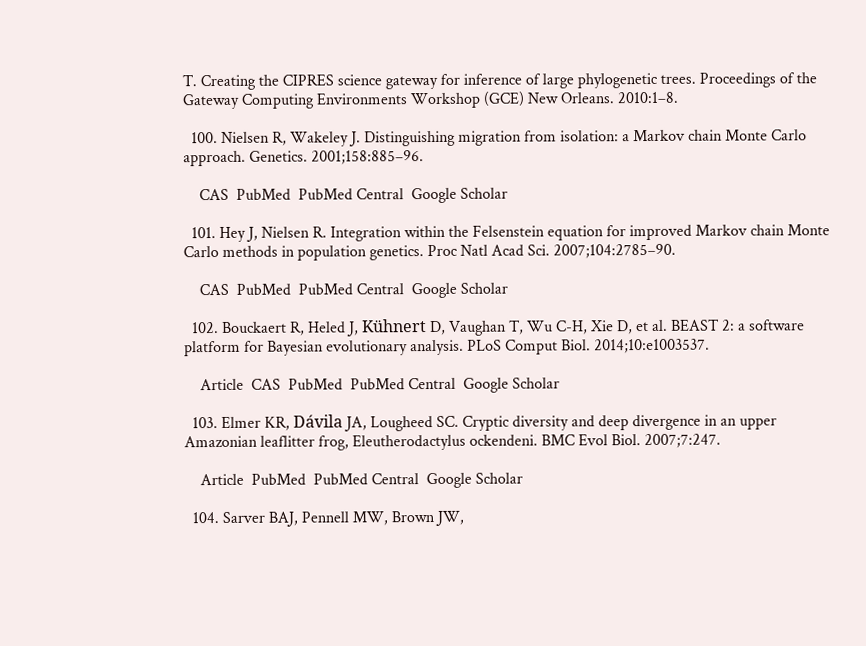T. Creating the CIPRES science gateway for inference of large phylogenetic trees. Proceedings of the Gateway Computing Environments Workshop (GCE) New Orleans. 2010:1–8.

  100. Nielsen R, Wakeley J. Distinguishing migration from isolation: a Markov chain Monte Carlo approach. Genetics. 2001;158:885–96.

    CAS  PubMed  PubMed Central  Google Scholar

  101. Hey J, Nielsen R. Integration within the Felsenstein equation for improved Markov chain Monte Carlo methods in population genetics. Proc Natl Acad Sci. 2007;104:2785–90.

    CAS  PubMed  PubMed Central  Google Scholar

  102. Bouckaert R, Heled J, Kühnert D, Vaughan T, Wu C-H, Xie D, et al. BEAST 2: a software platform for Bayesian evolutionary analysis. PLoS Comput Biol. 2014;10:e1003537.

    Article  CAS  PubMed  PubMed Central  Google Scholar

  103. Elmer KR, Dávila JA, Lougheed SC. Cryptic diversity and deep divergence in an upper Amazonian leaflitter frog, Eleutherodactylus ockendeni. BMC Evol Biol. 2007;7:247.

    Article  PubMed  PubMed Central  Google Scholar

  104. Sarver BAJ, Pennell MW, Brown JW,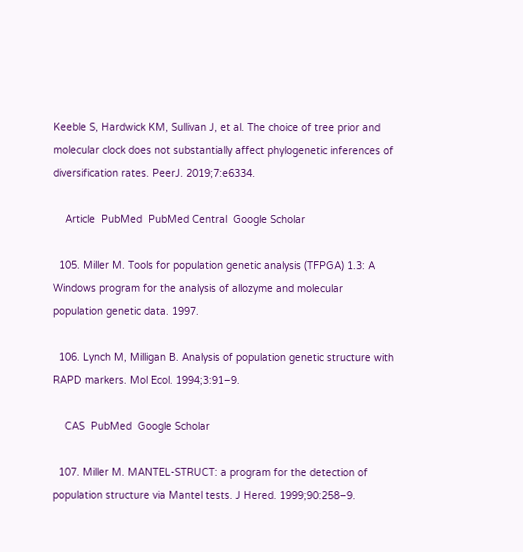Keeble S, Hardwick KM, Sullivan J, et al. The choice of tree prior and molecular clock does not substantially affect phylogenetic inferences of diversification rates. PeerJ. 2019;7:e6334.

    Article  PubMed  PubMed Central  Google Scholar

  105. Miller M. Tools for population genetic analysis (TFPGA) 1.3: A Windows program for the analysis of allozyme and molecular population genetic data. 1997.

  106. Lynch M, Milligan B. Analysis of population genetic structure with RAPD markers. Mol Ecol. 1994;3:91–9.

    CAS  PubMed  Google Scholar

  107. Miller M. MANTEL-STRUCT: a program for the detection of population structure via Mantel tests. J Hered. 1999;90:258–9.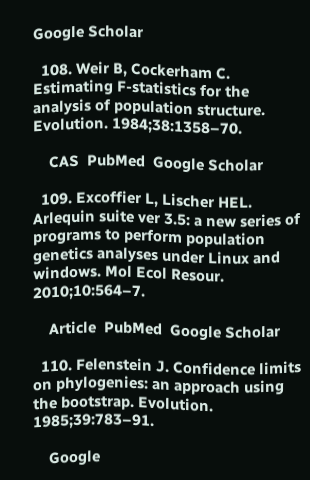Google Scholar

  108. Weir B, Cockerham C. Estimating F-statistics for the analysis of population structure. Evolution. 1984;38:1358–70.

    CAS  PubMed  Google Scholar

  109. Excoffier L, Lischer HEL. Arlequin suite ver 3.5: a new series of programs to perform population genetics analyses under Linux and windows. Mol Ecol Resour. 2010;10:564–7.

    Article  PubMed  Google Scholar

  110. Felenstein J. Confidence limits on phylogenies: an approach using the bootstrap. Evolution. 1985;39:783–91.

    Google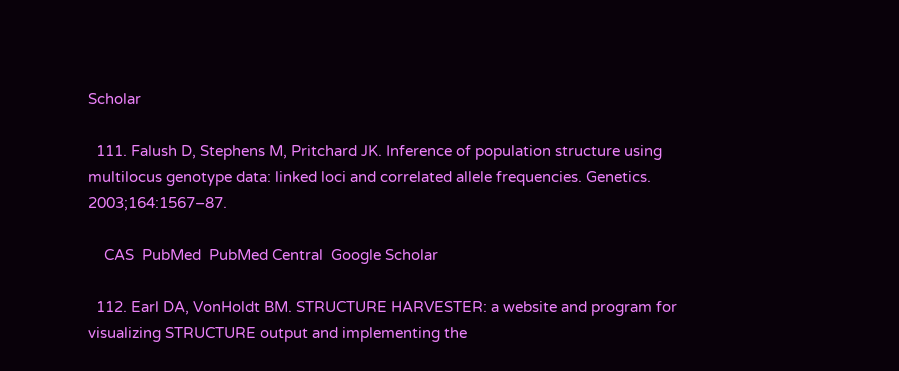Scholar

  111. Falush D, Stephens M, Pritchard JK. Inference of population structure using multilocus genotype data: linked loci and correlated allele frequencies. Genetics. 2003;164:1567–87.

    CAS  PubMed  PubMed Central  Google Scholar

  112. Earl DA, VonHoldt BM. STRUCTURE HARVESTER: a website and program for visualizing STRUCTURE output and implementing the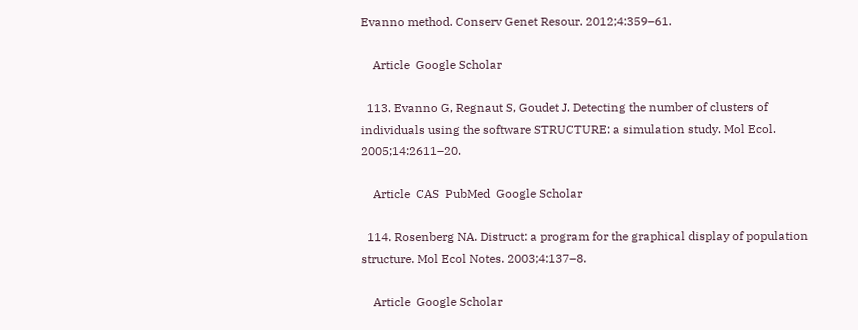Evanno method. Conserv Genet Resour. 2012;4:359–61.

    Article  Google Scholar

  113. Evanno G, Regnaut S, Goudet J. Detecting the number of clusters of individuals using the software STRUCTURE: a simulation study. Mol Ecol. 2005;14:2611–20.

    Article  CAS  PubMed  Google Scholar

  114. Rosenberg NA. Distruct: a program for the graphical display of population structure. Mol Ecol Notes. 2003;4:137–8.

    Article  Google Scholar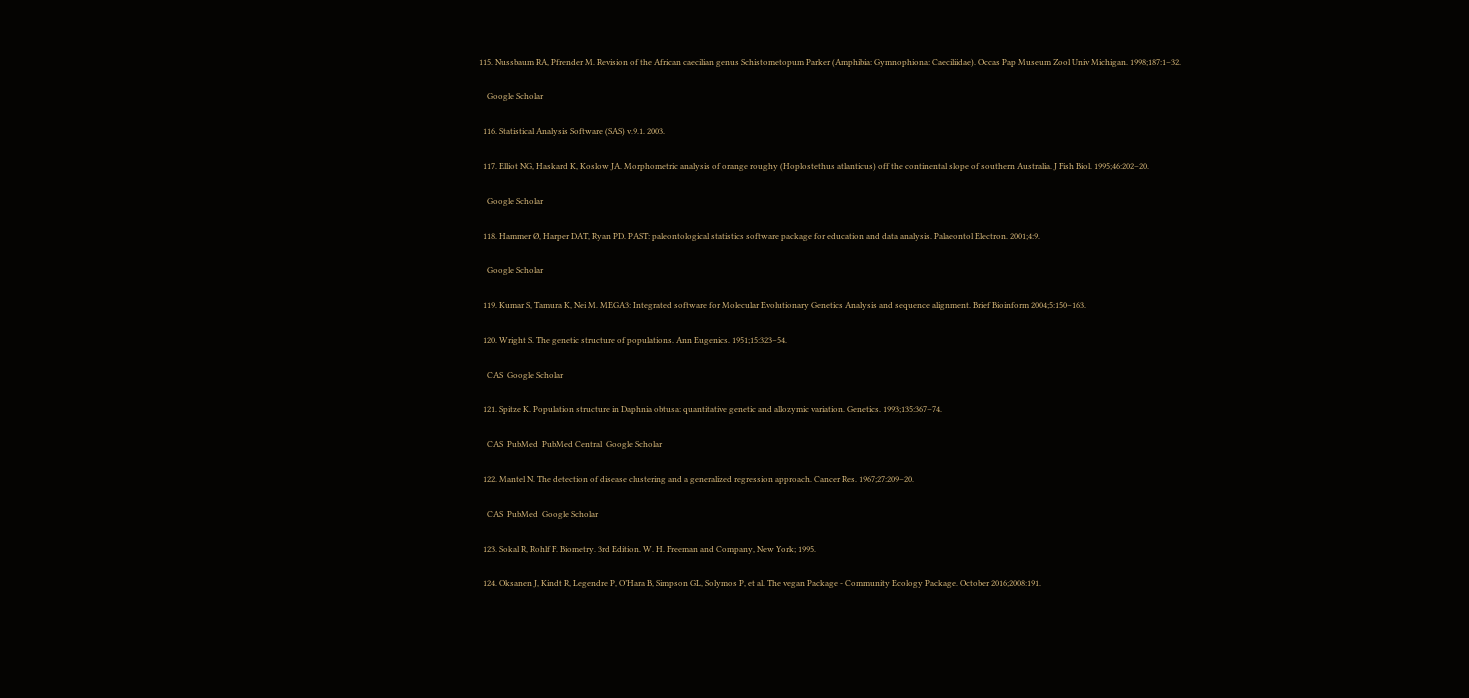115. Nussbaum RA, Pfrender M. Revision of the African caecilian genus Schistometopum Parker (Amphibia: Gymnophiona: Caeciliidae). Occas Pap Museum Zool Univ Michigan. 1998;187:1–32.

    Google Scholar

  116. Statistical Analysis Software (SAS) v.9.1. 2003.

  117. Elliot NG, Haskard K, Koslow JA. Morphometric analysis of orange roughy (Hoplostethus atlanticus) off the continental slope of southern Australia. J Fish Biol. 1995;46:202–20.

    Google Scholar

  118. Hammer Ø, Harper DAT, Ryan PD. PAST: paleontological statistics software package for education and data analysis. Palaeontol Electron. 2001;4:9.

    Google Scholar

  119. Kumar S, Tamura K, Nei M. MEGA3: Integrated software for Molecular Evolutionary Genetics Analysis and sequence alignment. Brief Bioinform 2004;5:150–163.

  120. Wright S. The genetic structure of populations. Ann Eugenics. 1951;15:323–54.

    CAS  Google Scholar

  121. Spitze K. Population structure in Daphnia obtusa: quantitative genetic and allozymic variation. Genetics. 1993;135:367–74.

    CAS  PubMed  PubMed Central  Google Scholar

  122. Mantel N. The detection of disease clustering and a generalized regression approach. Cancer Res. 1967;27:209–20.

    CAS  PubMed  Google Scholar

  123. Sokal R, Rohlf F. Biometry. 3rd Edition. W. H. Freeman and Company, New York; 1995.

  124. Oksanen J, Kindt R, Legendre P, O’Hara B, Simpson GL, Solymos P, et al. The vegan Package - Community Ecology Package. October 2016;2008:191.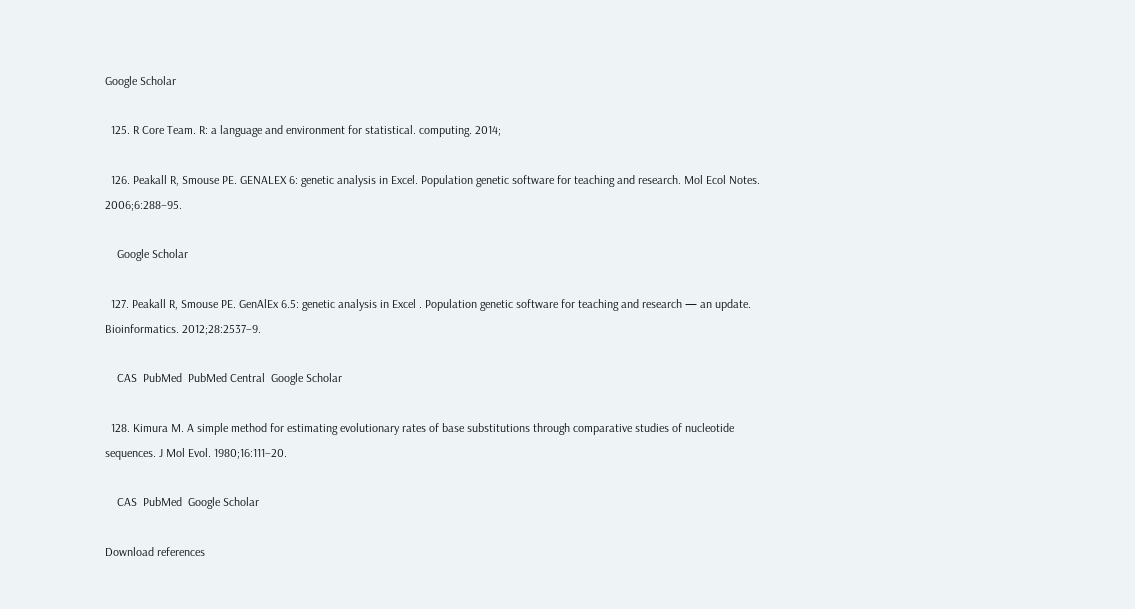Google Scholar

  125. R Core Team. R: a language and environment for statistical. computing. 2014;

  126. Peakall R, Smouse PE. GENALEX 6: genetic analysis in Excel. Population genetic software for teaching and research. Mol Ecol Notes. 2006;6:288–95.

    Google Scholar

  127. Peakall R, Smouse PE. GenAlEx 6.5: genetic analysis in Excel . Population genetic software for teaching and research — an update. Bioinformatics. 2012;28:2537–9.

    CAS  PubMed  PubMed Central  Google Scholar

  128. Kimura M. A simple method for estimating evolutionary rates of base substitutions through comparative studies of nucleotide sequences. J Mol Evol. 1980;16:111–20.

    CAS  PubMed  Google Scholar

Download references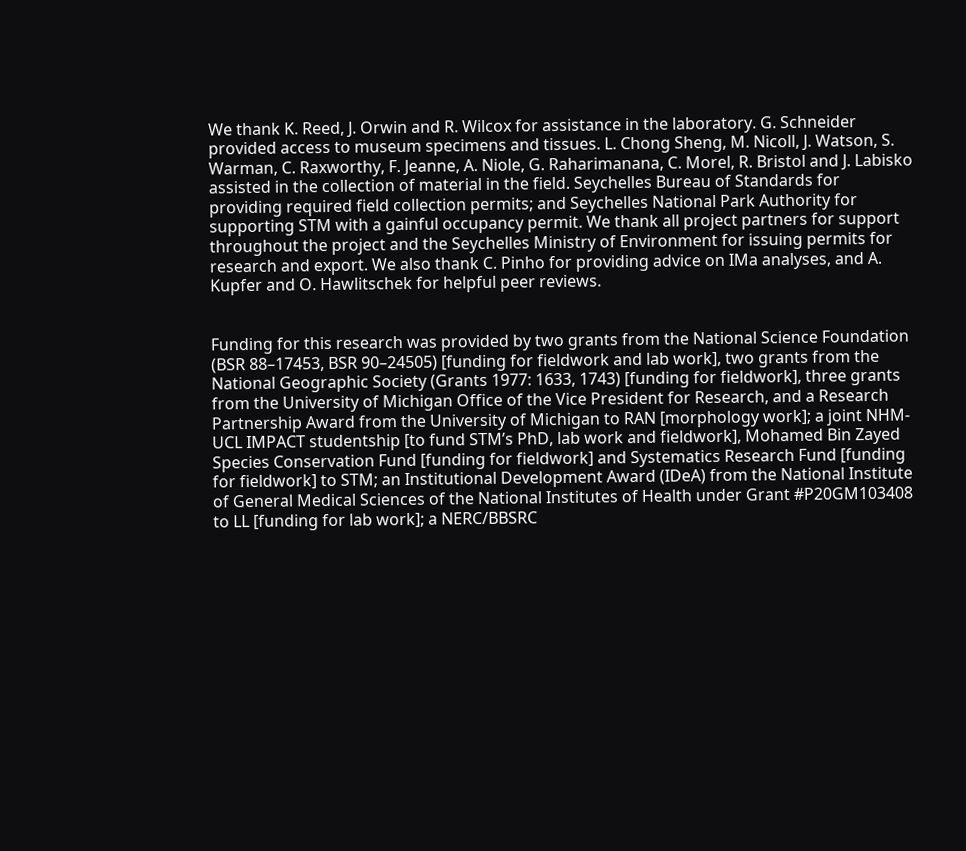We thank K. Reed, J. Orwin and R. Wilcox for assistance in the laboratory. G. Schneider provided access to museum specimens and tissues. L. Chong Sheng, M. Nicoll, J. Watson, S. Warman, C. Raxworthy, F. Jeanne, A. Niole, G. Raharimanana, C. Morel, R. Bristol and J. Labisko assisted in the collection of material in the field. Seychelles Bureau of Standards for providing required field collection permits; and Seychelles National Park Authority for supporting STM with a gainful occupancy permit. We thank all project partners for support throughout the project and the Seychelles Ministry of Environment for issuing permits for research and export. We also thank C. Pinho for providing advice on IMa analyses, and A. Kupfer and O. Hawlitschek for helpful peer reviews.


Funding for this research was provided by two grants from the National Science Foundation (BSR 88–17453, BSR 90–24505) [funding for fieldwork and lab work], two grants from the National Geographic Society (Grants 1977: 1633, 1743) [funding for fieldwork], three grants from the University of Michigan Office of the Vice President for Research, and a Research Partnership Award from the University of Michigan to RAN [morphology work]; a joint NHM-UCL IMPACT studentship [to fund STM’s PhD, lab work and fieldwork], Mohamed Bin Zayed Species Conservation Fund [funding for fieldwork] and Systematics Research Fund [funding for fieldwork] to STM; an Institutional Development Award (IDeA) from the National Institute of General Medical Sciences of the National Institutes of Health under Grant #P20GM103408 to LL [funding for lab work]; a NERC/BBSRC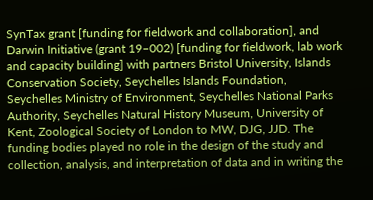SynTax grant [funding for fieldwork and collaboration], and Darwin Initiative (grant 19–002) [funding for fieldwork, lab work and capacity building] with partners Bristol University, Islands Conservation Society, Seychelles Islands Foundation, Seychelles Ministry of Environment, Seychelles National Parks Authority, Seychelles Natural History Museum, University of Kent, Zoological Society of London to MW, DJG, JJD. The funding bodies played no role in the design of the study and collection, analysis, and interpretation of data and in writing the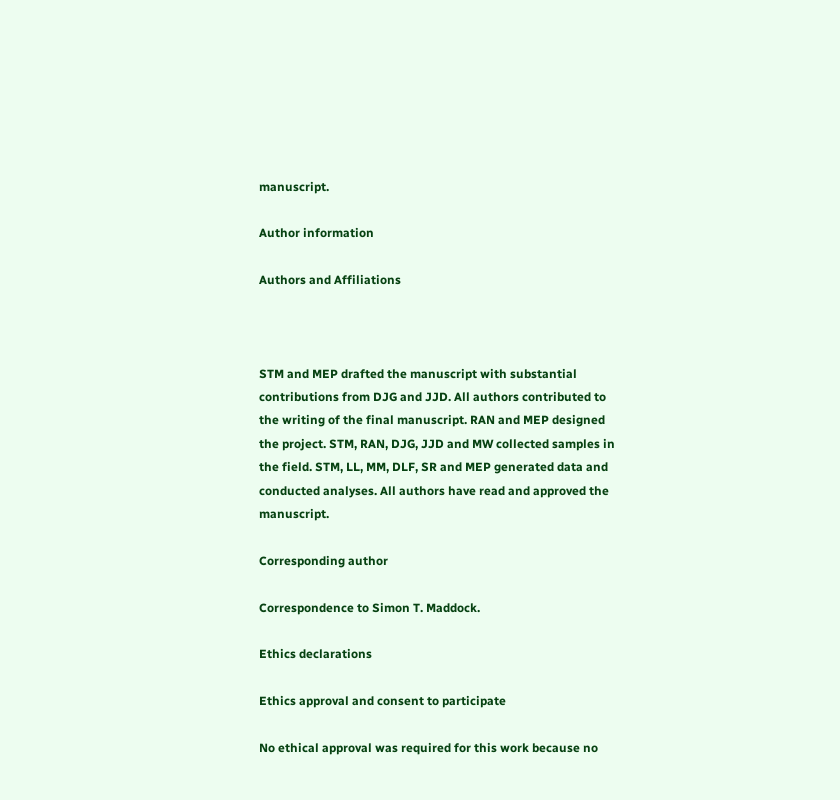manuscript.

Author information

Authors and Affiliations



STM and MEP drafted the manuscript with substantial contributions from DJG and JJD. All authors contributed to the writing of the final manuscript. RAN and MEP designed the project. STM, RAN, DJG, JJD and MW collected samples in the field. STM, LL, MM, DLF, SR and MEP generated data and conducted analyses. All authors have read and approved the manuscript.

Corresponding author

Correspondence to Simon T. Maddock.

Ethics declarations

Ethics approval and consent to participate

No ethical approval was required for this work because no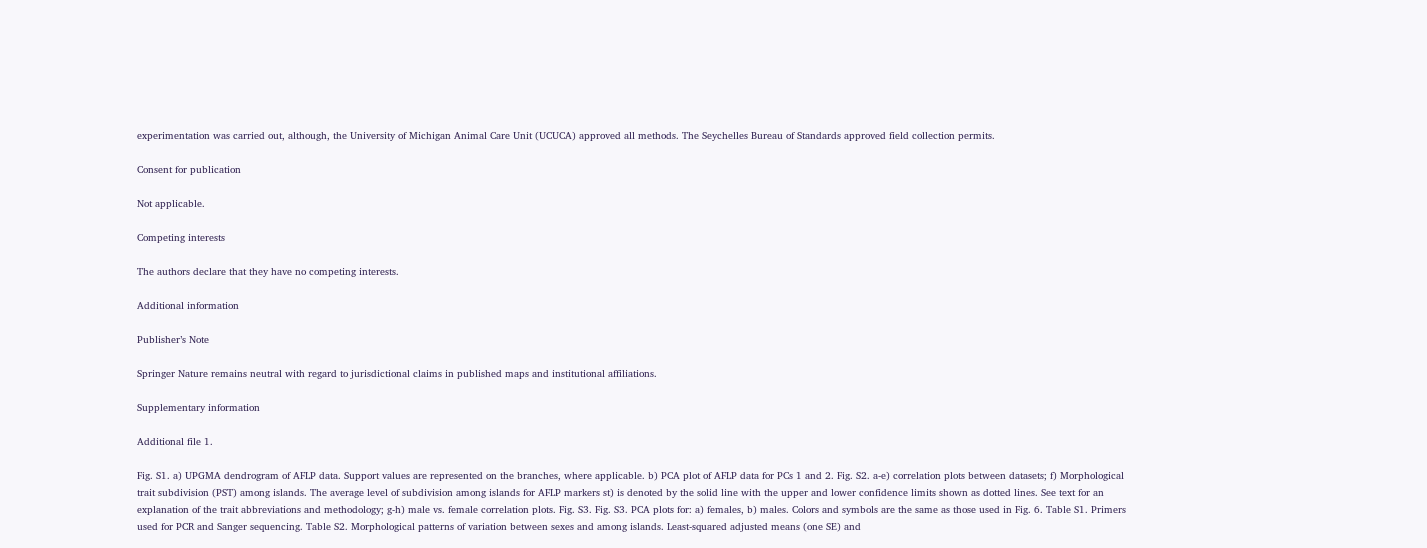experimentation was carried out, although, the University of Michigan Animal Care Unit (UCUCA) approved all methods. The Seychelles Bureau of Standards approved field collection permits.

Consent for publication

Not applicable.

Competing interests

The authors declare that they have no competing interests.

Additional information

Publisher’s Note

Springer Nature remains neutral with regard to jurisdictional claims in published maps and institutional affiliations.

Supplementary information

Additional file 1.

Fig. S1. a) UPGMA dendrogram of AFLP data. Support values are represented on the branches, where applicable. b) PCA plot of AFLP data for PCs 1 and 2. Fig. S2. a-e) correlation plots between datasets; f) Morphological trait subdivision (PST) among islands. The average level of subdivision among islands for AFLP markers st) is denoted by the solid line with the upper and lower confidence limits shown as dotted lines. See text for an explanation of the trait abbreviations and methodology; g-h) male vs. female correlation plots. Fig. S3. Fig. S3. PCA plots for: a) females, b) males. Colors and symbols are the same as those used in Fig. 6. Table S1. Primers used for PCR and Sanger sequencing. Table S2. Morphological patterns of variation between sexes and among islands. Least-squared adjusted means (one SE) and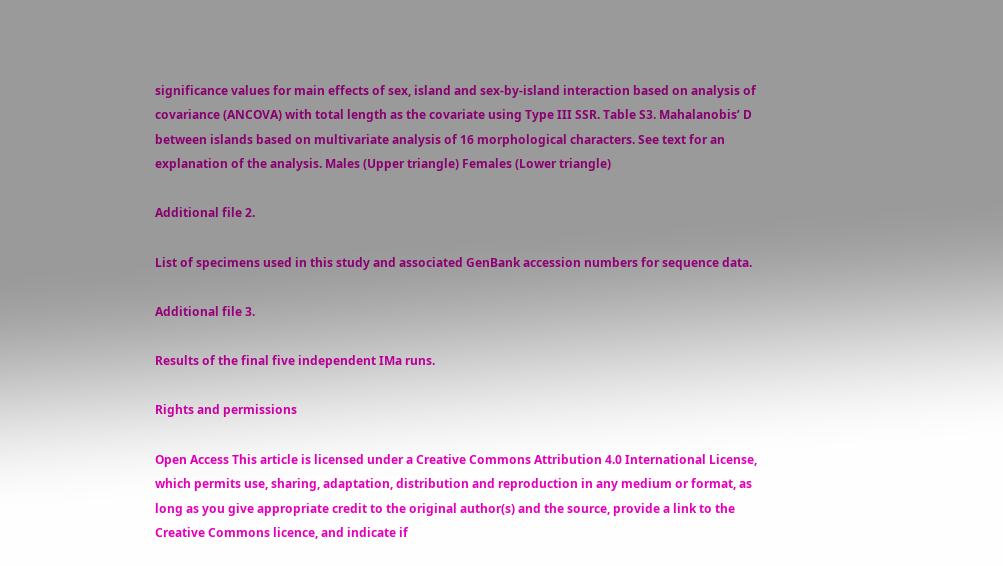significance values for main effects of sex, island and sex-by-island interaction based on analysis of covariance (ANCOVA) with total length as the covariate using Type III SSR. Table S3. Mahalanobis’ D between islands based on multivariate analysis of 16 morphological characters. See text for an explanation of the analysis. Males (Upper triangle) Females (Lower triangle)

Additional file 2.

List of specimens used in this study and associated GenBank accession numbers for sequence data.

Additional file 3.

Results of the final five independent IMa runs.

Rights and permissions

Open Access This article is licensed under a Creative Commons Attribution 4.0 International License, which permits use, sharing, adaptation, distribution and reproduction in any medium or format, as long as you give appropriate credit to the original author(s) and the source, provide a link to the Creative Commons licence, and indicate if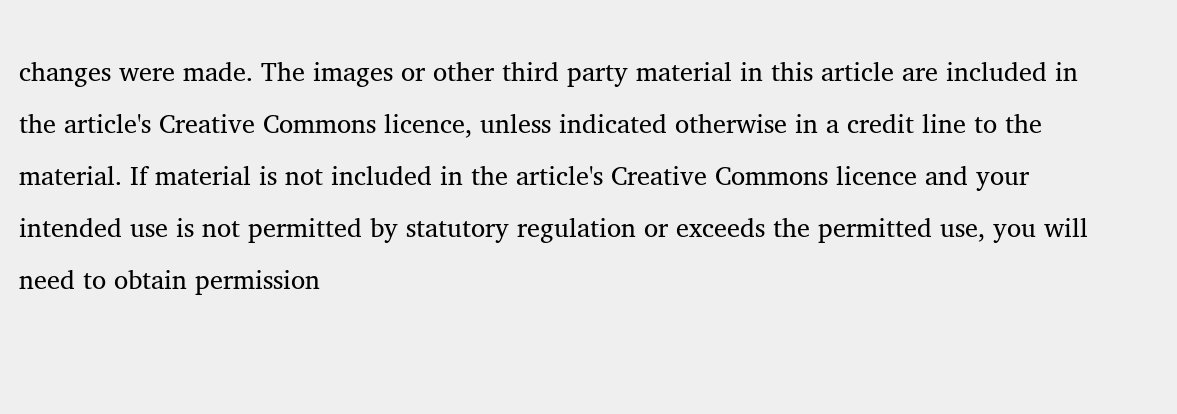changes were made. The images or other third party material in this article are included in the article's Creative Commons licence, unless indicated otherwise in a credit line to the material. If material is not included in the article's Creative Commons licence and your intended use is not permitted by statutory regulation or exceeds the permitted use, you will need to obtain permission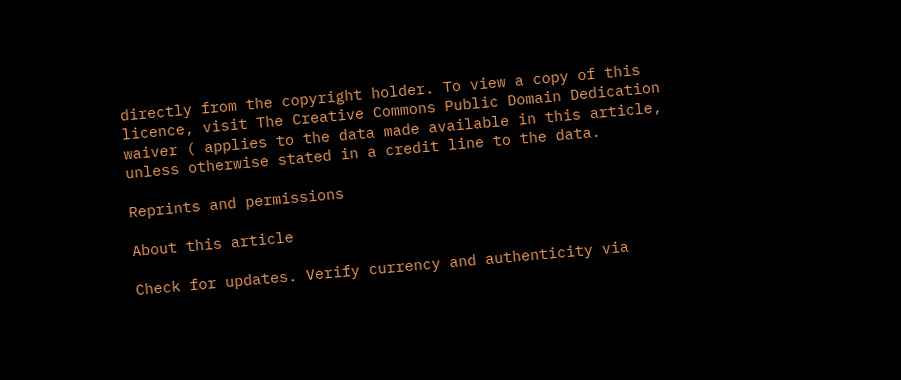directly from the copyright holder. To view a copy of this licence, visit The Creative Commons Public Domain Dedication waiver ( applies to the data made available in this article, unless otherwise stated in a credit line to the data.

Reprints and permissions

About this article

Check for updates. Verify currency and authenticity via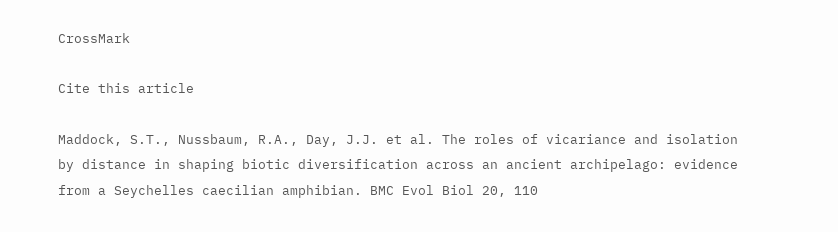CrossMark

Cite this article

Maddock, S.T., Nussbaum, R.A., Day, J.J. et al. The roles of vicariance and isolation by distance in shaping biotic diversification across an ancient archipelago: evidence from a Seychelles caecilian amphibian. BMC Evol Biol 20, 110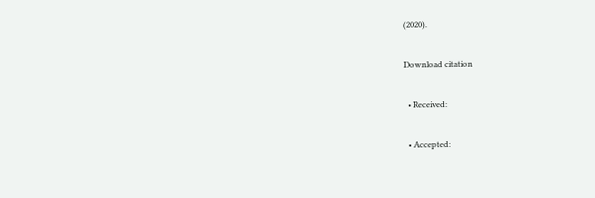(2020).

Download citation

  • Received:

  • Accepted: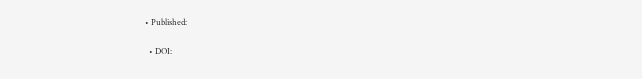• Published:

  • DOI: